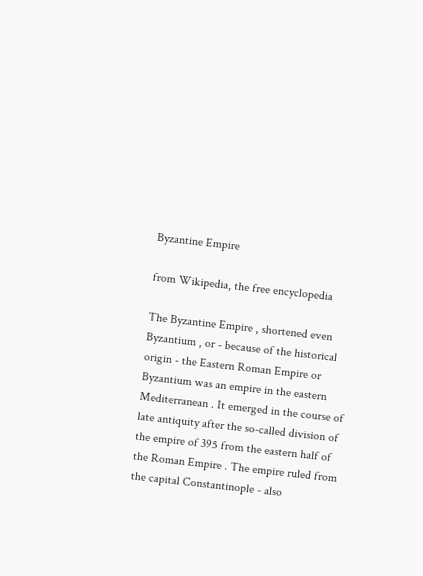Byzantine Empire

from Wikipedia, the free encyclopedia

The Byzantine Empire , shortened even Byzantium , or - because of the historical origin - the Eastern Roman Empire or Byzantium was an empire in the eastern Mediterranean . It emerged in the course of late antiquity after the so-called division of the empire of 395 from the eastern half of the Roman Empire . The empire ruled from the capital Constantinople - also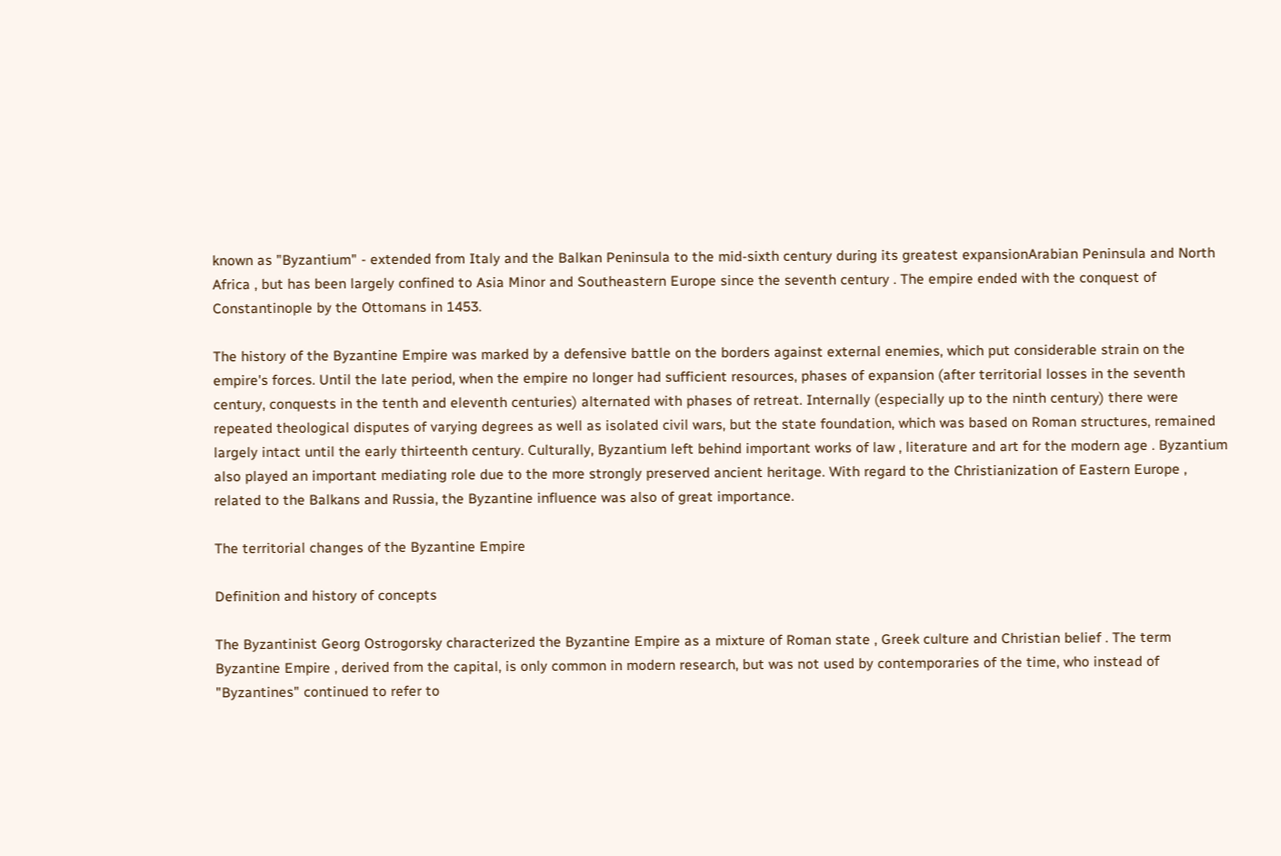known as "Byzantium" - extended from Italy and the Balkan Peninsula to the mid-sixth century during its greatest expansionArabian Peninsula and North Africa , but has been largely confined to Asia Minor and Southeastern Europe since the seventh century . The empire ended with the conquest of Constantinople by the Ottomans in 1453.

The history of the Byzantine Empire was marked by a defensive battle on the borders against external enemies, which put considerable strain on the empire's forces. Until the late period, when the empire no longer had sufficient resources, phases of expansion (after territorial losses in the seventh century, conquests in the tenth and eleventh centuries) alternated with phases of retreat. Internally (especially up to the ninth century) there were repeated theological disputes of varying degrees as well as isolated civil wars, but the state foundation, which was based on Roman structures, remained largely intact until the early thirteenth century. Culturally, Byzantium left behind important works of law , literature and art for the modern age . Byzantium also played an important mediating role due to the more strongly preserved ancient heritage. With regard to the Christianization of Eastern Europe , related to the Balkans and Russia, the Byzantine influence was also of great importance.

The territorial changes of the Byzantine Empire

Definition and history of concepts

The Byzantinist Georg Ostrogorsky characterized the Byzantine Empire as a mixture of Roman state , Greek culture and Christian belief . The term Byzantine Empire , derived from the capital, is only common in modern research, but was not used by contemporaries of the time, who instead of "Byzantines" continued to refer to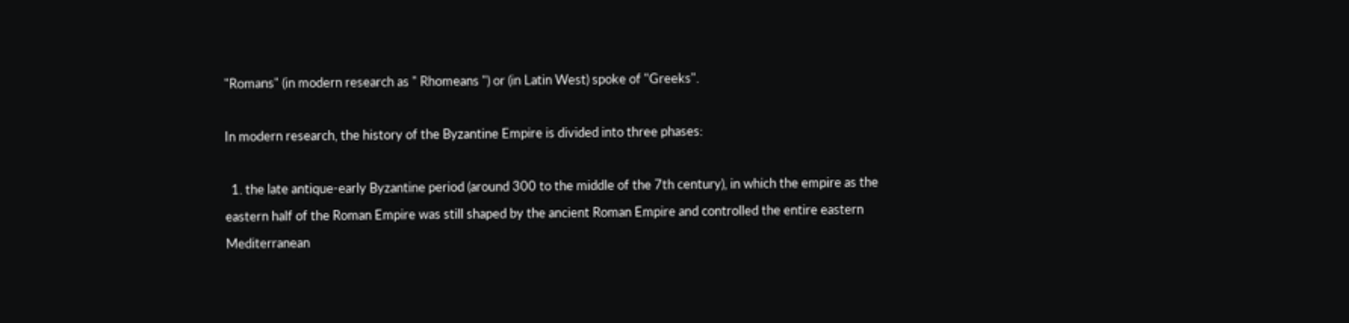"Romans" (in modern research as " Rhomeans ") or (in Latin West) spoke of "Greeks".

In modern research, the history of the Byzantine Empire is divided into three phases:

  1. the late antique-early Byzantine period (around 300 to the middle of the 7th century), in which the empire as the eastern half of the Roman Empire was still shaped by the ancient Roman Empire and controlled the entire eastern Mediterranean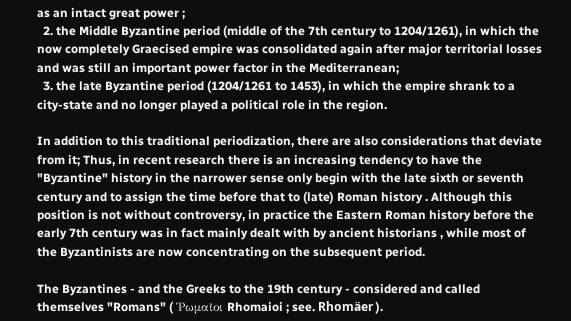as an intact great power ;
  2. the Middle Byzantine period (middle of the 7th century to 1204/1261), in which the now completely Graecised empire was consolidated again after major territorial losses and was still an important power factor in the Mediterranean;
  3. the late Byzantine period (1204/1261 to 1453), in which the empire shrank to a city-state and no longer played a political role in the region.

In addition to this traditional periodization, there are also considerations that deviate from it; Thus, in recent research there is an increasing tendency to have the "Byzantine" history in the narrower sense only begin with the late sixth or seventh century and to assign the time before that to (late) Roman history . Although this position is not without controversy, in practice the Eastern Roman history before the early 7th century was in fact mainly dealt with by ancient historians , while most of the Byzantinists are now concentrating on the subsequent period.

The Byzantines - and the Greeks to the 19th century - considered and called themselves "Romans" ( Ῥωμαῖοι Rhomaioi ; see. Rhomäer ).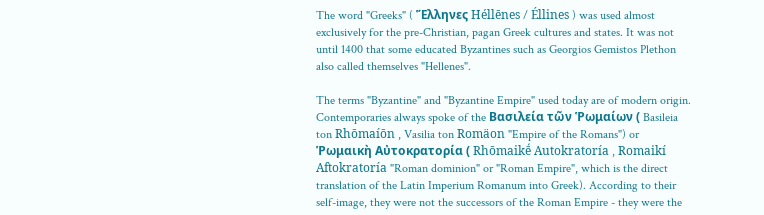The word "Greeks" ( Ἕλληνες Héllēnes / Éllines ) was used almost exclusively for the pre-Christian, pagan Greek cultures and states. It was not until 1400 that some educated Byzantines such as Georgios Gemistos Plethon also called themselves "Hellenes".

The terms "Byzantine" and "Byzantine Empire" used today are of modern origin. Contemporaries always spoke of the Βασιλεία τῶν Ῥωμαίων ( Basileia ton Rhōmaíōn , Vasilia ton Romäon "Empire of the Romans") or Ῥωμαικὴ Αὐτοκρατορία ( Rhōmaikḗ Autokratoría , Romaikí Aftokratoría "Roman dominion" or "Roman Empire", which is the direct translation of the Latin Imperium Romanum into Greek). According to their self-image, they were not the successors of the Roman Empire - they were the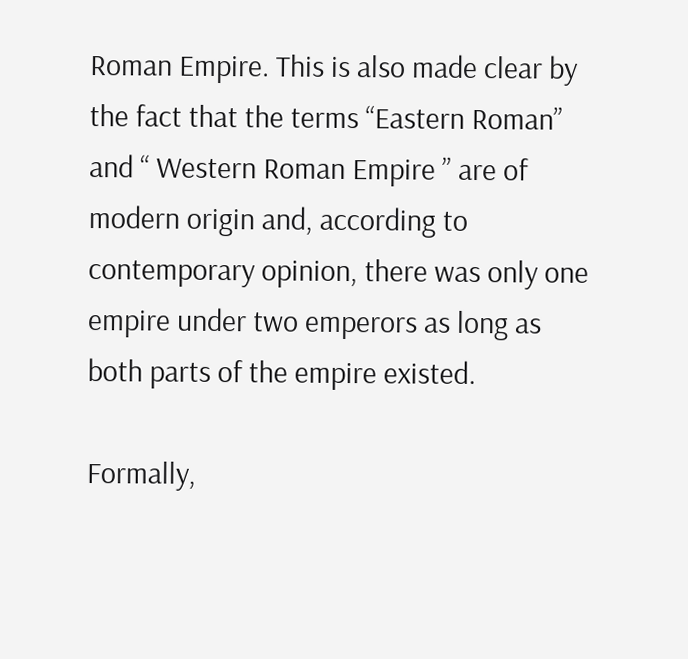Roman Empire. This is also made clear by the fact that the terms “Eastern Roman” and “ Western Roman Empire ” are of modern origin and, according to contemporary opinion, there was only one empire under two emperors as long as both parts of the empire existed.

Formally,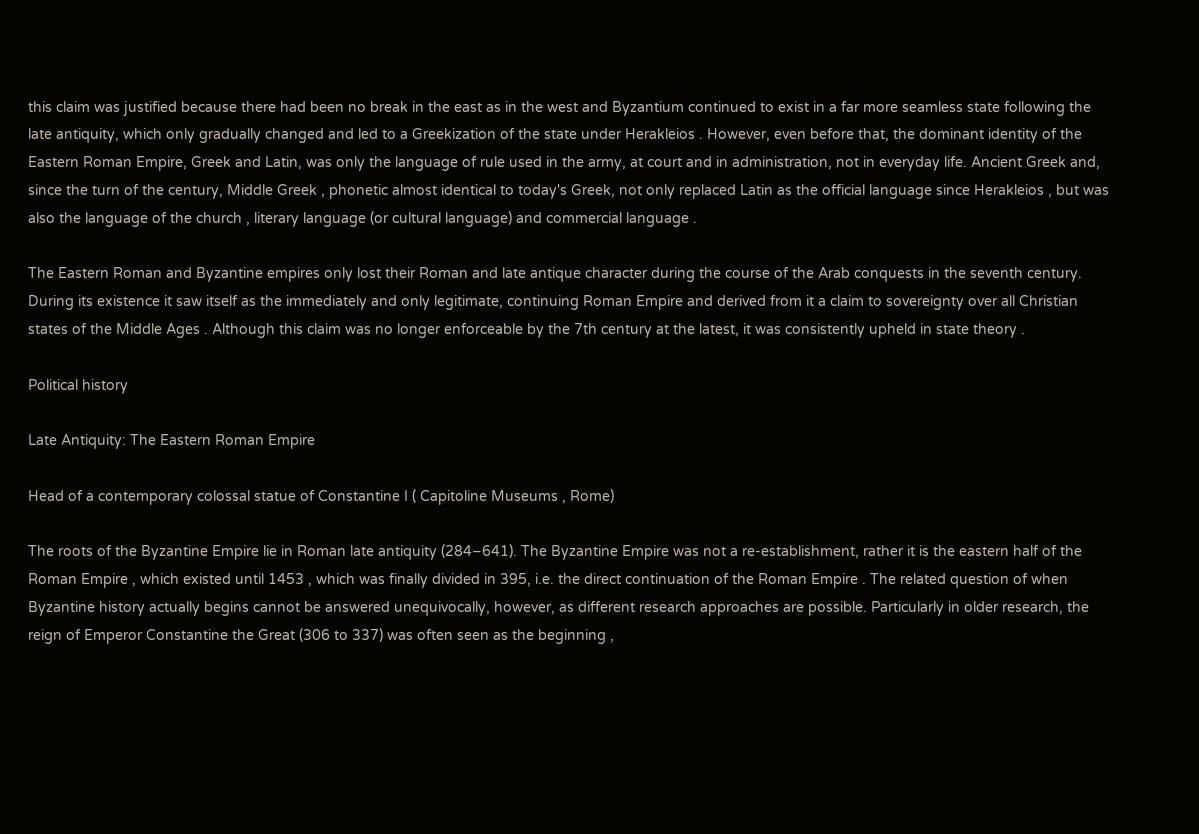this claim was justified because there had been no break in the east as in the west and Byzantium continued to exist in a far more seamless state following the late antiquity, which only gradually changed and led to a Greekization of the state under Herakleios . However, even before that, the dominant identity of the Eastern Roman Empire, Greek and Latin, was only the language of rule used in the army, at court and in administration, not in everyday life. Ancient Greek and, since the turn of the century, Middle Greek , phonetic almost identical to today's Greek, not only replaced Latin as the official language since Herakleios , but was also the language of the church , literary language (or cultural language) and commercial language .

The Eastern Roman and Byzantine empires only lost their Roman and late antique character during the course of the Arab conquests in the seventh century. During its existence it saw itself as the immediately and only legitimate, continuing Roman Empire and derived from it a claim to sovereignty over all Christian states of the Middle Ages . Although this claim was no longer enforceable by the 7th century at the latest, it was consistently upheld in state theory .

Political history

Late Antiquity: The Eastern Roman Empire

Head of a contemporary colossal statue of Constantine I ( Capitoline Museums , Rome)

The roots of the Byzantine Empire lie in Roman late antiquity (284–641). The Byzantine Empire was not a re-establishment, rather it is the eastern half of the Roman Empire , which existed until 1453 , which was finally divided in 395, i.e. the direct continuation of the Roman Empire . The related question of when Byzantine history actually begins cannot be answered unequivocally, however, as different research approaches are possible. Particularly in older research, the reign of Emperor Constantine the Great (306 to 337) was often seen as the beginning ,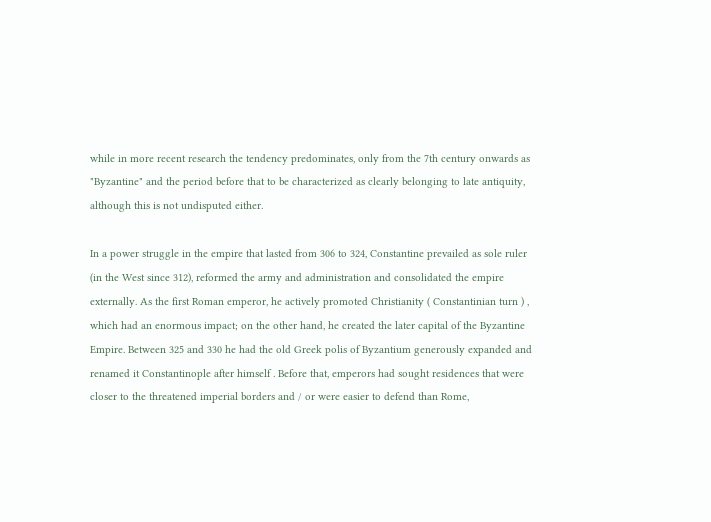while in more recent research the tendency predominates, only from the 7th century onwards as "Byzantine" and the period before that to be characterized as clearly belonging to late antiquity, although this is not undisputed either.

In a power struggle in the empire that lasted from 306 to 324, Constantine prevailed as sole ruler (in the West since 312), reformed the army and administration and consolidated the empire externally. As the first Roman emperor, he actively promoted Christianity ( Constantinian turn ) , which had an enormous impact; on the other hand, he created the later capital of the Byzantine Empire. Between 325 and 330 he had the old Greek polis of Byzantium generously expanded and renamed it Constantinople after himself . Before that, emperors had sought residences that were closer to the threatened imperial borders and / or were easier to defend than Rome,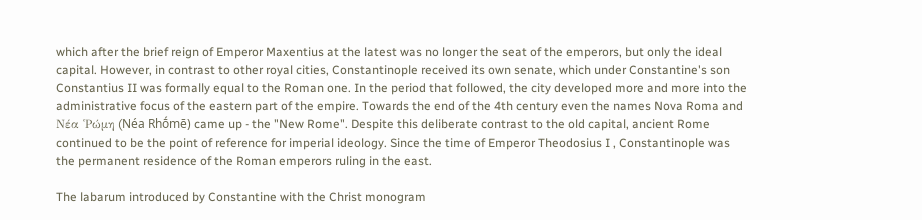which after the brief reign of Emperor Maxentius at the latest was no longer the seat of the emperors, but only the ideal capital. However, in contrast to other royal cities, Constantinople received its own senate, which under Constantine's son Constantius II was formally equal to the Roman one. In the period that followed, the city developed more and more into the administrative focus of the eastern part of the empire. Towards the end of the 4th century even the names Nova Roma and Νέα ῾Ρώμη (Néa Rhṓmē) came up - the "New Rome". Despite this deliberate contrast to the old capital, ancient Rome continued to be the point of reference for imperial ideology. Since the time of Emperor Theodosius I , Constantinople was the permanent residence of the Roman emperors ruling in the east.

The labarum introduced by Constantine with the Christ monogram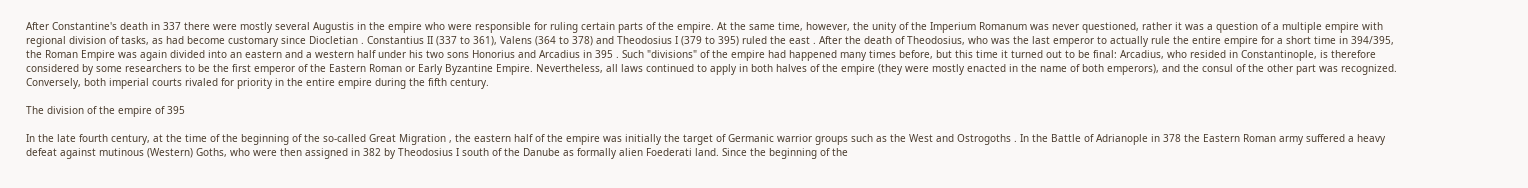After Constantine's death in 337 there were mostly several Augustis in the empire who were responsible for ruling certain parts of the empire. At the same time, however, the unity of the Imperium Romanum was never questioned, rather it was a question of a multiple empire with regional division of tasks, as had become customary since Diocletian . Constantius II (337 to 361), Valens (364 to 378) and Theodosius I (379 to 395) ruled the east . After the death of Theodosius, who was the last emperor to actually rule the entire empire for a short time in 394/395, the Roman Empire was again divided into an eastern and a western half under his two sons Honorius and Arcadius in 395 . Such "divisions" of the empire had happened many times before, but this time it turned out to be final: Arcadius, who resided in Constantinople, is therefore considered by some researchers to be the first emperor of the Eastern Roman or Early Byzantine Empire. Nevertheless, all laws continued to apply in both halves of the empire (they were mostly enacted in the name of both emperors), and the consul of the other part was recognized. Conversely, both imperial courts rivaled for priority in the entire empire during the fifth century.

The division of the empire of 395

In the late fourth century, at the time of the beginning of the so-called Great Migration , the eastern half of the empire was initially the target of Germanic warrior groups such as the West and Ostrogoths . In the Battle of Adrianople in 378 the Eastern Roman army suffered a heavy defeat against mutinous (Western) Goths, who were then assigned in 382 by Theodosius I south of the Danube as formally alien Foederati land. Since the beginning of the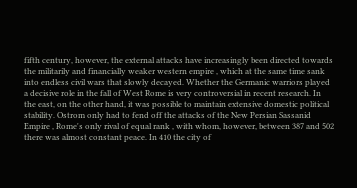fifth century, however, the external attacks have increasingly been directed towards the militarily and financially weaker western empire , which at the same time sank into endless civil wars that slowly decayed. Whether the Germanic warriors played a decisive role in the fall of West Rome is very controversial in recent research. In the east, on the other hand, it was possible to maintain extensive domestic political stability. Ostrom only had to fend off the attacks of the New Persian Sassanid Empire , Rome's only rival of equal rank , with whom, however, between 387 and 502 there was almost constant peace. In 410 the city of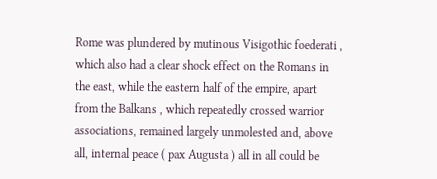Rome was plundered by mutinous Visigothic foederati , which also had a clear shock effect on the Romans in the east, while the eastern half of the empire, apart from the Balkans , which repeatedly crossed warrior associations, remained largely unmolested and, above all, internal peace ( pax Augusta ) all in all could be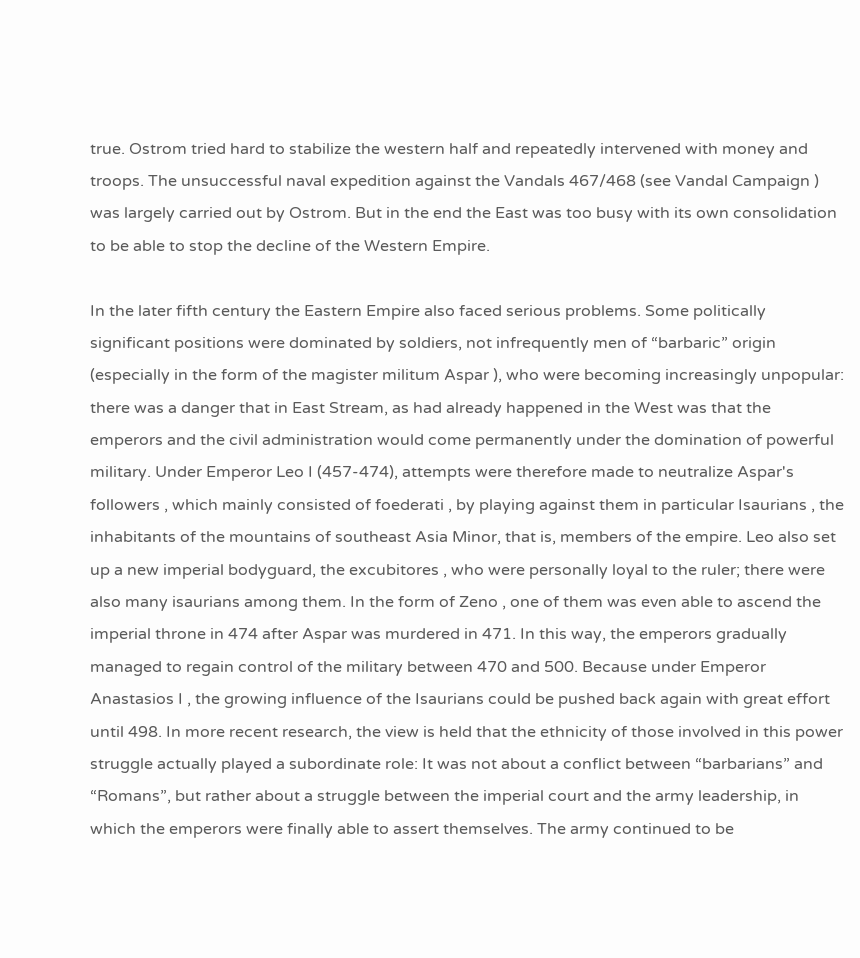true. Ostrom tried hard to stabilize the western half and repeatedly intervened with money and troops. The unsuccessful naval expedition against the Vandals 467/468 (see Vandal Campaign ) was largely carried out by Ostrom. But in the end the East was too busy with its own consolidation to be able to stop the decline of the Western Empire.

In the later fifth century the Eastern Empire also faced serious problems. Some politically significant positions were dominated by soldiers, not infrequently men of “barbaric” origin (especially in the form of the magister militum Aspar ), who were becoming increasingly unpopular: there was a danger that in East Stream, as had already happened in the West was that the emperors and the civil administration would come permanently under the domination of powerful military. Under Emperor Leo I (457-474), attempts were therefore made to neutralize Aspar's followers , which mainly consisted of foederati , by playing against them in particular Isaurians , the inhabitants of the mountains of southeast Asia Minor, that is, members of the empire. Leo also set up a new imperial bodyguard, the excubitores , who were personally loyal to the ruler; there were also many isaurians among them. In the form of Zeno , one of them was even able to ascend the imperial throne in 474 after Aspar was murdered in 471. In this way, the emperors gradually managed to regain control of the military between 470 and 500. Because under Emperor Anastasios I , the growing influence of the Isaurians could be pushed back again with great effort until 498. In more recent research, the view is held that the ethnicity of those involved in this power struggle actually played a subordinate role: It was not about a conflict between “barbarians” and “Romans”, but rather about a struggle between the imperial court and the army leadership, in which the emperors were finally able to assert themselves. The army continued to be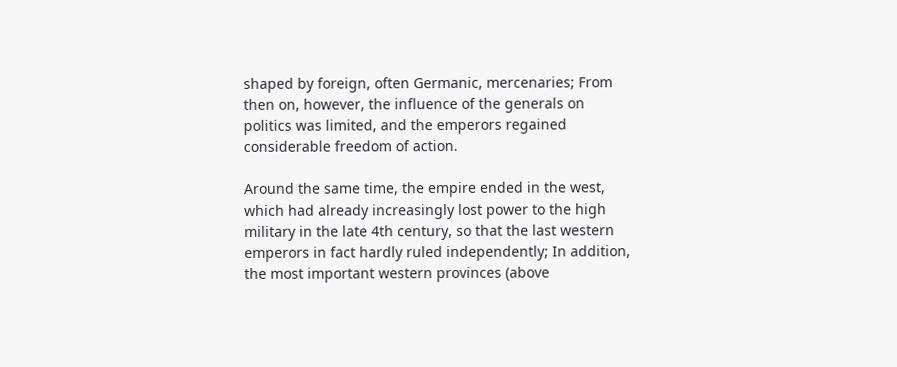shaped by foreign, often Germanic, mercenaries; From then on, however, the influence of the generals on politics was limited, and the emperors regained considerable freedom of action.

Around the same time, the empire ended in the west, which had already increasingly lost power to the high military in the late 4th century, so that the last western emperors in fact hardly ruled independently; In addition, the most important western provinces (above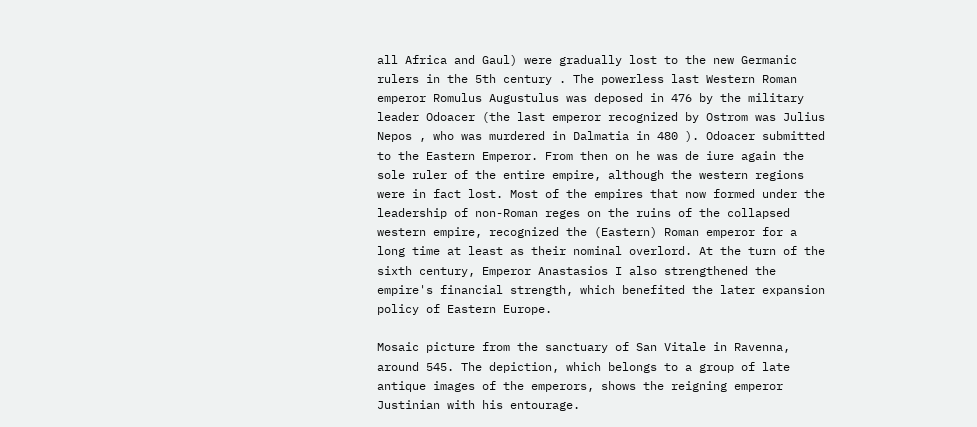all Africa and Gaul) were gradually lost to the new Germanic rulers in the 5th century . The powerless last Western Roman emperor Romulus Augustulus was deposed in 476 by the military leader Odoacer (the last emperor recognized by Ostrom was Julius Nepos , who was murdered in Dalmatia in 480 ). Odoacer submitted to the Eastern Emperor. From then on he was de iure again the sole ruler of the entire empire, although the western regions were in fact lost. Most of the empires that now formed under the leadership of non-Roman reges on the ruins of the collapsed western empire, recognized the (Eastern) Roman emperor for a long time at least as their nominal overlord. At the turn of the sixth century, Emperor Anastasios I also strengthened the empire's financial strength, which benefited the later expansion policy of Eastern Europe.

Mosaic picture from the sanctuary of San Vitale in Ravenna, around 545. The depiction, which belongs to a group of late antique images of the emperors, shows the reigning emperor Justinian with his entourage.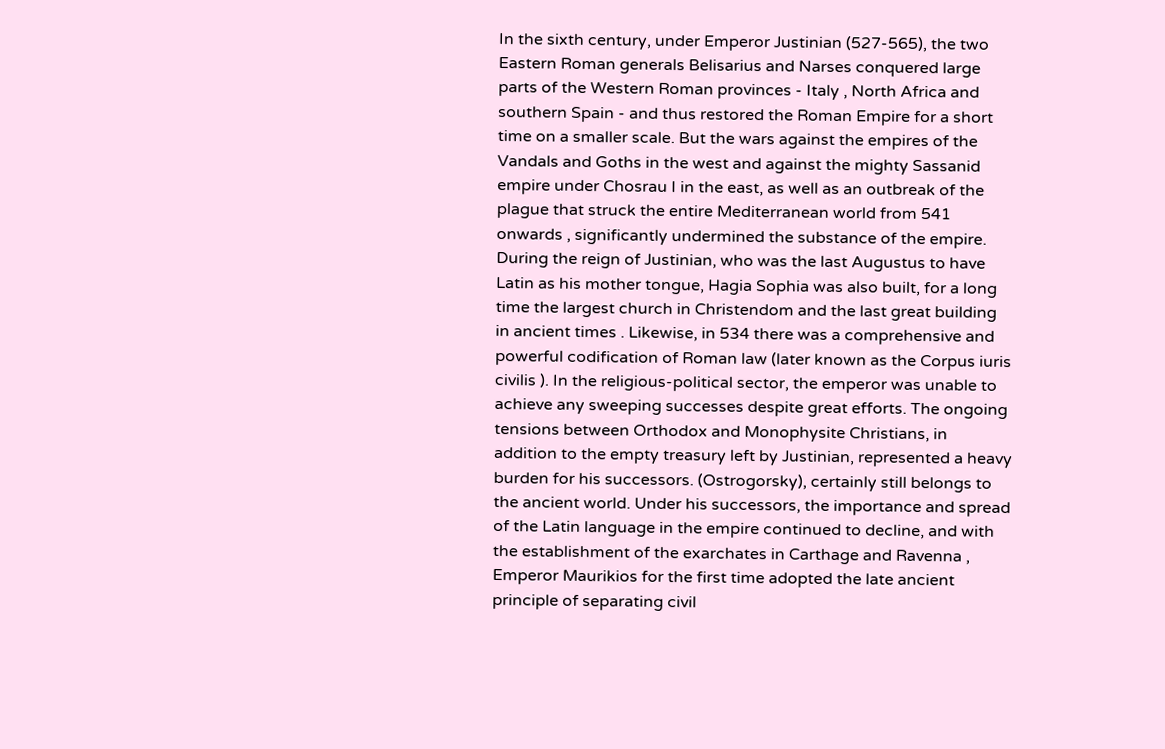In the sixth century, under Emperor Justinian (527-565), the two Eastern Roman generals Belisarius and Narses conquered large parts of the Western Roman provinces - Italy , North Africa and southern Spain - and thus restored the Roman Empire for a short time on a smaller scale. But the wars against the empires of the Vandals and Goths in the west and against the mighty Sassanid empire under Chosrau I in the east, as well as an outbreak of the plague that struck the entire Mediterranean world from 541 onwards , significantly undermined the substance of the empire. During the reign of Justinian, who was the last Augustus to have Latin as his mother tongue, Hagia Sophia was also built, for a long time the largest church in Christendom and the last great building in ancient times . Likewise, in 534 there was a comprehensive and powerful codification of Roman law (later known as the Corpus iuris civilis ). In the religious-political sector, the emperor was unable to achieve any sweeping successes despite great efforts. The ongoing tensions between Orthodox and Monophysite Christians, in addition to the empty treasury left by Justinian, represented a heavy burden for his successors. (Ostrogorsky), certainly still belongs to the ancient world. Under his successors, the importance and spread of the Latin language in the empire continued to decline, and with the establishment of the exarchates in Carthage and Ravenna , Emperor Maurikios for the first time adopted the late ancient principle of separating civil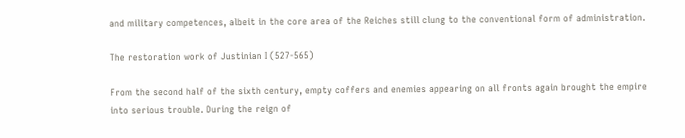and military competences, albeit in the core area of the Reiches still clung to the conventional form of administration.

The restoration work of Justinian I (527-565)

From the second half of the sixth century, empty coffers and enemies appearing on all fronts again brought the empire into serious trouble. During the reign of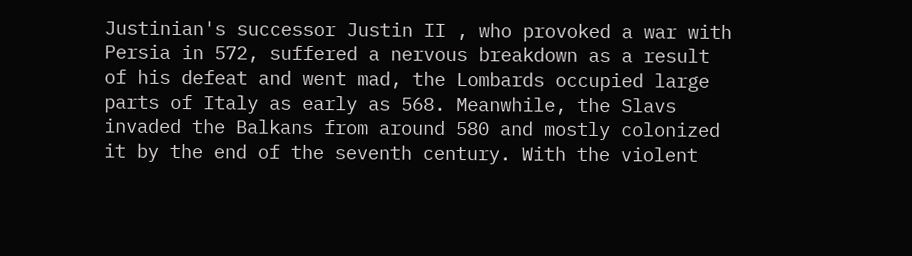Justinian's successor Justin II , who provoked a war with Persia in 572, suffered a nervous breakdown as a result of his defeat and went mad, the Lombards occupied large parts of Italy as early as 568. Meanwhile, the Slavs invaded the Balkans from around 580 and mostly colonized it by the end of the seventh century. With the violent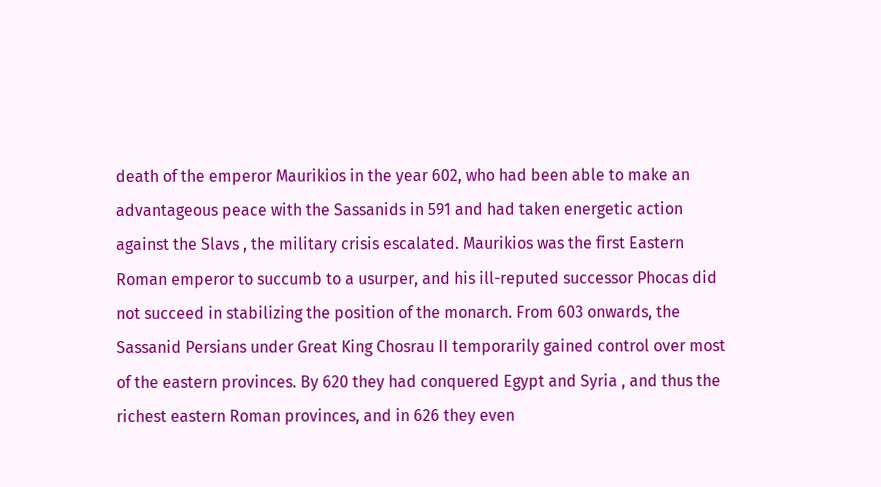death of the emperor Maurikios in the year 602, who had been able to make an advantageous peace with the Sassanids in 591 and had taken energetic action against the Slavs , the military crisis escalated. Maurikios was the first Eastern Roman emperor to succumb to a usurper, and his ill-reputed successor Phocas did not succeed in stabilizing the position of the monarch. From 603 onwards, the Sassanid Persians under Great King Chosrau II temporarily gained control over most of the eastern provinces. By 620 they had conquered Egypt and Syria , and thus the richest eastern Roman provinces, and in 626 they even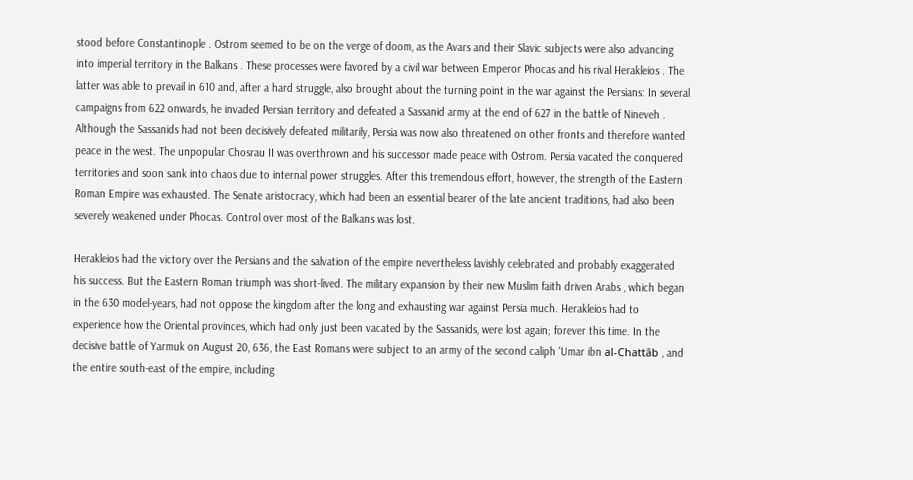stood before Constantinople . Ostrom seemed to be on the verge of doom, as the Avars and their Slavic subjects were also advancing into imperial territory in the Balkans . These processes were favored by a civil war between Emperor Phocas and his rival Herakleios . The latter was able to prevail in 610 and, after a hard struggle, also brought about the turning point in the war against the Persians: In several campaigns from 622 onwards, he invaded Persian territory and defeated a Sassanid army at the end of 627 in the battle of Nineveh . Although the Sassanids had not been decisively defeated militarily, Persia was now also threatened on other fronts and therefore wanted peace in the west. The unpopular Chosrau II was overthrown and his successor made peace with Ostrom. Persia vacated the conquered territories and soon sank into chaos due to internal power struggles. After this tremendous effort, however, the strength of the Eastern Roman Empire was exhausted. The Senate aristocracy, which had been an essential bearer of the late ancient traditions, had also been severely weakened under Phocas. Control over most of the Balkans was lost.

Herakleios had the victory over the Persians and the salvation of the empire nevertheless lavishly celebrated and probably exaggerated his success. But the Eastern Roman triumph was short-lived. The military expansion by their new Muslim faith driven Arabs , which began in the 630 model-years, had not oppose the kingdom after the long and exhausting war against Persia much. Herakleios had to experience how the Oriental provinces, which had only just been vacated by the Sassanids, were lost again; forever this time. In the decisive battle of Yarmuk on August 20, 636, the East Romans were subject to an army of the second caliph ʿUmar ibn al-Chattāb , and the entire south-east of the empire, including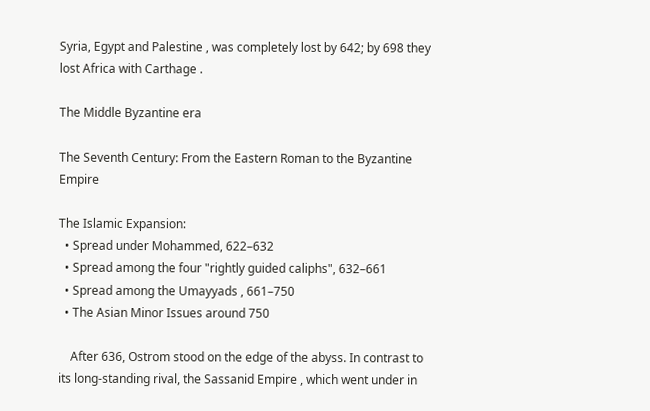Syria, Egypt and Palestine , was completely lost by 642; by 698 they lost Africa with Carthage .

The Middle Byzantine era

The Seventh Century: From the Eastern Roman to the Byzantine Empire

The Islamic Expansion:
  • Spread under Mohammed, 622–632
  • Spread among the four "rightly guided caliphs", 632–661
  • Spread among the Umayyads , 661–750
  • The Asian Minor Issues around 750

    After 636, Ostrom stood on the edge of the abyss. In contrast to its long-standing rival, the Sassanid Empire , which went under in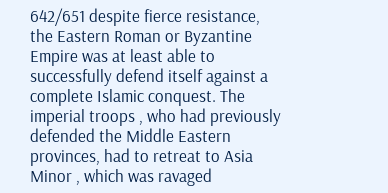642/651 despite fierce resistance, the Eastern Roman or Byzantine Empire was at least able to successfully defend itself against a complete Islamic conquest. The imperial troops , who had previously defended the Middle Eastern provinces, had to retreat to Asia Minor , which was ravaged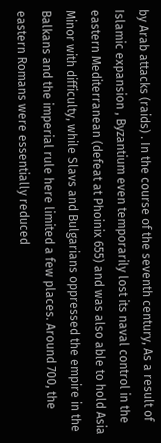by Arab attacks (raids) . In the course of the seventh century, As a result of Islamic expansion , Byzantium even temporarily lost its naval control in the eastern Mediterranean (defeat at Phoinix 655) and was also able to hold Asia Minor with difficulty, while Slavs and Bulgarians oppressed the empire in the Balkans and the imperial rule here limited a few places. Around 700, the eastern Romans were essentially reduced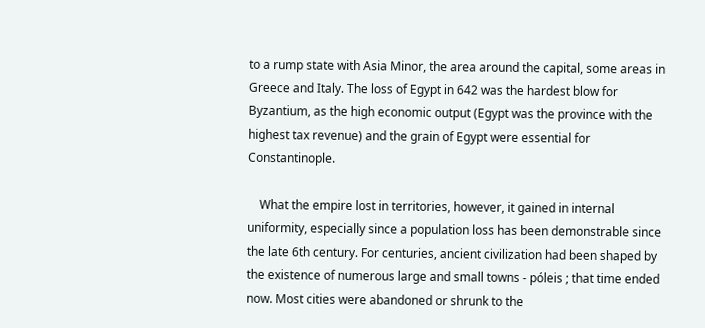to a rump state with Asia Minor, the area around the capital, some areas in Greece and Italy. The loss of Egypt in 642 was the hardest blow for Byzantium, as the high economic output (Egypt was the province with the highest tax revenue) and the grain of Egypt were essential for Constantinople.

    What the empire lost in territories, however, it gained in internal uniformity, especially since a population loss has been demonstrable since the late 6th century. For centuries, ancient civilization had been shaped by the existence of numerous large and small towns - póleis ; that time ended now. Most cities were abandoned or shrunk to the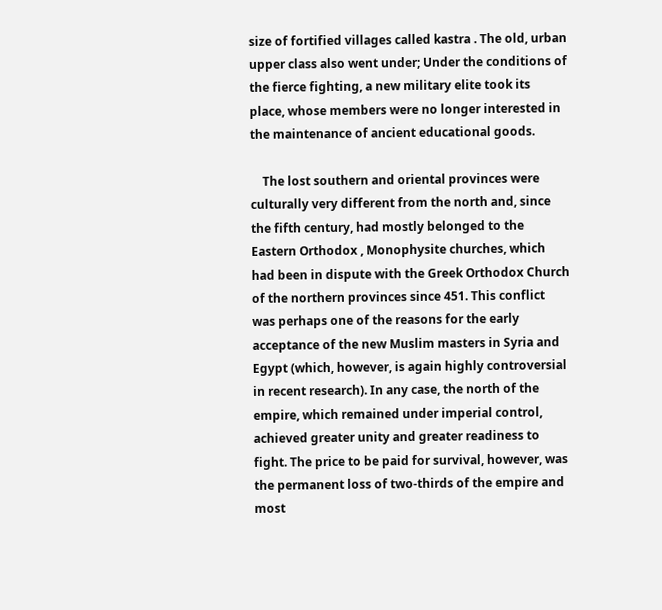size of fortified villages called kastra . The old, urban upper class also went under; Under the conditions of the fierce fighting, a new military elite took its place, whose members were no longer interested in the maintenance of ancient educational goods.

    The lost southern and oriental provinces were culturally very different from the north and, since the fifth century, had mostly belonged to the Eastern Orthodox , Monophysite churches, which had been in dispute with the Greek Orthodox Church of the northern provinces since 451. This conflict was perhaps one of the reasons for the early acceptance of the new Muslim masters in Syria and Egypt (which, however, is again highly controversial in recent research). In any case, the north of the empire, which remained under imperial control, achieved greater unity and greater readiness to fight. The price to be paid for survival, however, was the permanent loss of two-thirds of the empire and most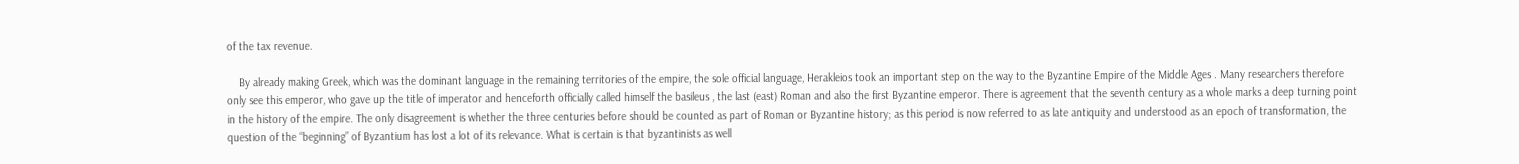of the tax revenue.

    By already making Greek, which was the dominant language in the remaining territories of the empire, the sole official language, Herakleios took an important step on the way to the Byzantine Empire of the Middle Ages . Many researchers therefore only see this emperor, who gave up the title of imperator and henceforth officially called himself the basileus , the last (east) Roman and also the first Byzantine emperor. There is agreement that the seventh century as a whole marks a deep turning point in the history of the empire. The only disagreement is whether the three centuries before should be counted as part of Roman or Byzantine history; as this period is now referred to as late antiquity and understood as an epoch of transformation, the question of the “beginning” of Byzantium has lost a lot of its relevance. What is certain is that byzantinists as well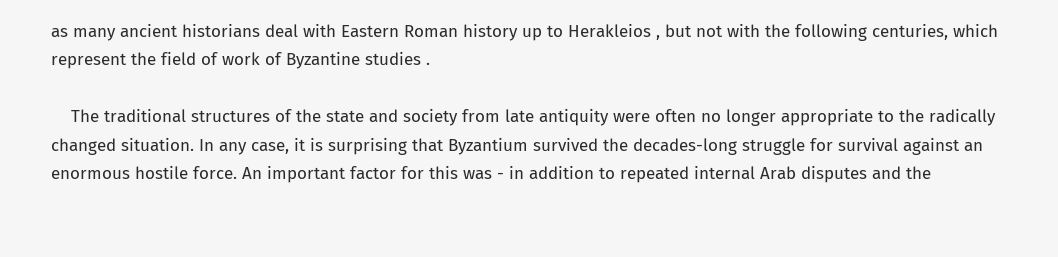as many ancient historians deal with Eastern Roman history up to Herakleios , but not with the following centuries, which represent the field of work of Byzantine studies .

    The traditional structures of the state and society from late antiquity were often no longer appropriate to the radically changed situation. In any case, it is surprising that Byzantium survived the decades-long struggle for survival against an enormous hostile force. An important factor for this was - in addition to repeated internal Arab disputes and the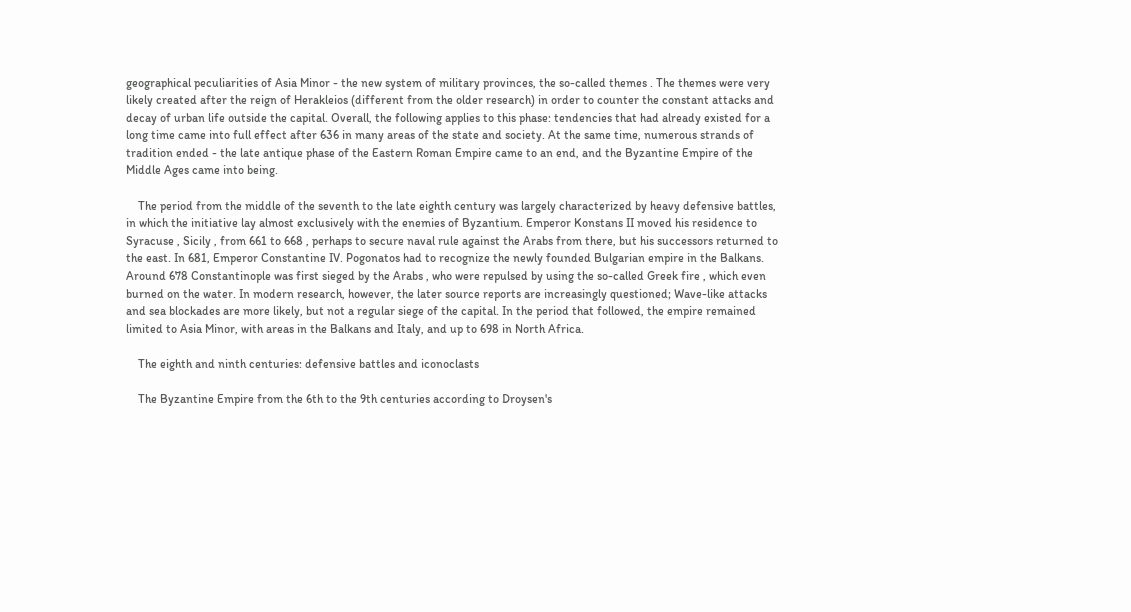geographical peculiarities of Asia Minor - the new system of military provinces, the so-called themes . The themes were very likely created after the reign of Herakleios (different from the older research) in order to counter the constant attacks and decay of urban life outside the capital. Overall, the following applies to this phase: tendencies that had already existed for a long time came into full effect after 636 in many areas of the state and society. At the same time, numerous strands of tradition ended - the late antique phase of the Eastern Roman Empire came to an end, and the Byzantine Empire of the Middle Ages came into being.

    The period from the middle of the seventh to the late eighth century was largely characterized by heavy defensive battles, in which the initiative lay almost exclusively with the enemies of Byzantium. Emperor Konstans II moved his residence to Syracuse , Sicily , from 661 to 668 , perhaps to secure naval rule against the Arabs from there, but his successors returned to the east. In 681, Emperor Constantine IV. Pogonatos had to recognize the newly founded Bulgarian empire in the Balkans. Around 678 Constantinople was first sieged by the Arabs , who were repulsed by using the so-called Greek fire , which even burned on the water. In modern research, however, the later source reports are increasingly questioned; Wave-like attacks and sea blockades are more likely, but not a regular siege of the capital. In the period that followed, the empire remained limited to Asia Minor, with areas in the Balkans and Italy, and up to 698 in North Africa.

    The eighth and ninth centuries: defensive battles and iconoclasts

    The Byzantine Empire from the 6th to the 9th centuries according to Droysen's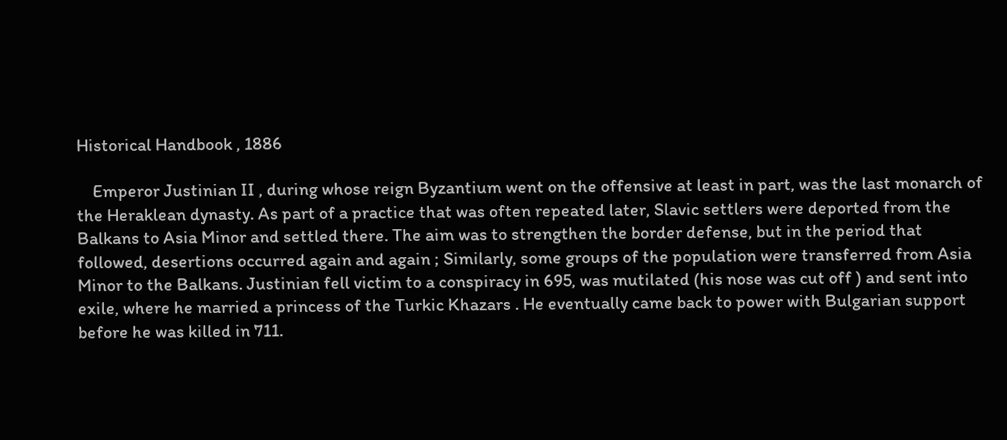Historical Handbook , 1886

    Emperor Justinian II , during whose reign Byzantium went on the offensive at least in part, was the last monarch of the Heraklean dynasty. As part of a practice that was often repeated later, Slavic settlers were deported from the Balkans to Asia Minor and settled there. The aim was to strengthen the border defense, but in the period that followed, desertions occurred again and again ; Similarly, some groups of the population were transferred from Asia Minor to the Balkans. Justinian fell victim to a conspiracy in 695, was mutilated (his nose was cut off ) and sent into exile, where he married a princess of the Turkic Khazars . He eventually came back to power with Bulgarian support before he was killed in 711.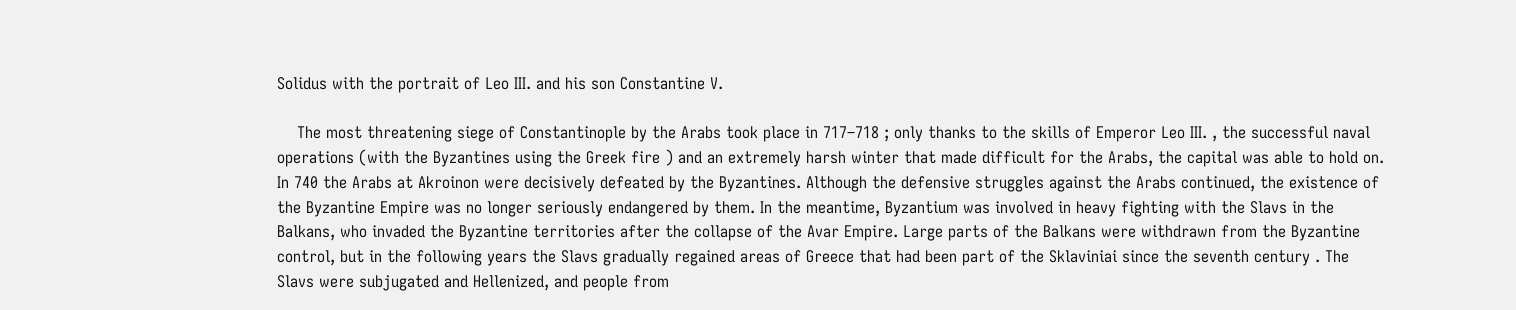Solidus with the portrait of Leo III. and his son Constantine V.

    The most threatening siege of Constantinople by the Arabs took place in 717–718 ; only thanks to the skills of Emperor Leo III. , the successful naval operations (with the Byzantines using the Greek fire ) and an extremely harsh winter that made difficult for the Arabs, the capital was able to hold on. In 740 the Arabs at Akroinon were decisively defeated by the Byzantines. Although the defensive struggles against the Arabs continued, the existence of the Byzantine Empire was no longer seriously endangered by them. In the meantime, Byzantium was involved in heavy fighting with the Slavs in the Balkans, who invaded the Byzantine territories after the collapse of the Avar Empire. Large parts of the Balkans were withdrawn from the Byzantine control, but in the following years the Slavs gradually regained areas of Greece that had been part of the Sklaviniai since the seventh century . The Slavs were subjugated and Hellenized, and people from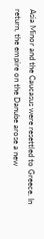Asia Minor and the Caucasus were resettled to Greece. In return, the empire on the Danube arose a new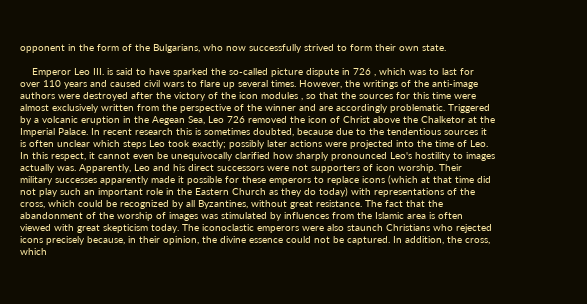opponent in the form of the Bulgarians, who now successfully strived to form their own state.

    Emperor Leo III. is said to have sparked the so-called picture dispute in 726 , which was to last for over 110 years and caused civil wars to flare up several times. However, the writings of the anti-image authors were destroyed after the victory of the icon modules , so that the sources for this time were almost exclusively written from the perspective of the winner and are accordingly problematic. Triggered by a volcanic eruption in the Aegean Sea, Leo 726 removed the icon of Christ above the Chalketor at the Imperial Palace. In recent research this is sometimes doubted, because due to the tendentious sources it is often unclear which steps Leo took exactly; possibly later actions were projected into the time of Leo. In this respect, it cannot even be unequivocally clarified how sharply pronounced Leo's hostility to images actually was. Apparently, Leo and his direct successors were not supporters of icon worship. Their military successes apparently made it possible for these emperors to replace icons (which at that time did not play such an important role in the Eastern Church as they do today) with representations of the cross, which could be recognized by all Byzantines, without great resistance. The fact that the abandonment of the worship of images was stimulated by influences from the Islamic area is often viewed with great skepticism today. The iconoclastic emperors were also staunch Christians who rejected icons precisely because, in their opinion, the divine essence could not be captured. In addition, the cross, which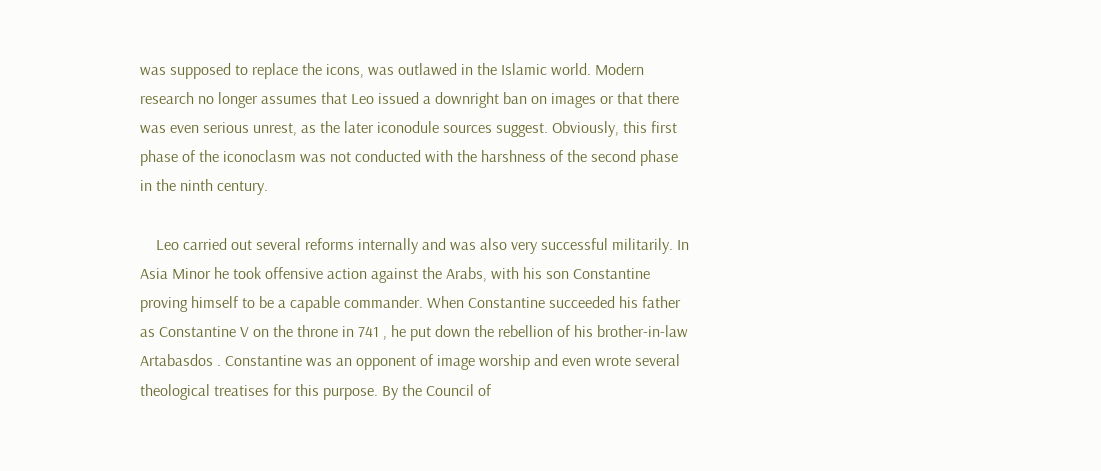was supposed to replace the icons, was outlawed in the Islamic world. Modern research no longer assumes that Leo issued a downright ban on images or that there was even serious unrest, as the later iconodule sources suggest. Obviously, this first phase of the iconoclasm was not conducted with the harshness of the second phase in the ninth century.

    Leo carried out several reforms internally and was also very successful militarily. In Asia Minor he took offensive action against the Arabs, with his son Constantine proving himself to be a capable commander. When Constantine succeeded his father as Constantine V on the throne in 741 , he put down the rebellion of his brother-in-law Artabasdos . Constantine was an opponent of image worship and even wrote several theological treatises for this purpose. By the Council of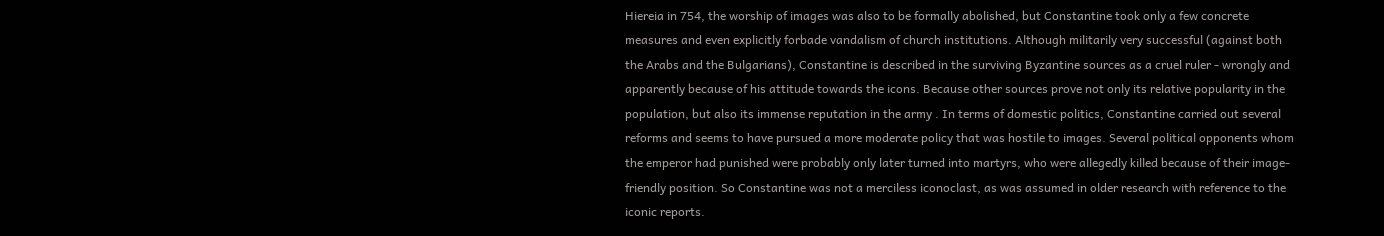Hiereia in 754, the worship of images was also to be formally abolished, but Constantine took only a few concrete measures and even explicitly forbade vandalism of church institutions. Although militarily very successful (against both the Arabs and the Bulgarians), Constantine is described in the surviving Byzantine sources as a cruel ruler - wrongly and apparently because of his attitude towards the icons. Because other sources prove not only its relative popularity in the population, but also its immense reputation in the army . In terms of domestic politics, Constantine carried out several reforms and seems to have pursued a more moderate policy that was hostile to images. Several political opponents whom the emperor had punished were probably only later turned into martyrs, who were allegedly killed because of their image-friendly position. So Constantine was not a merciless iconoclast, as was assumed in older research with reference to the iconic reports.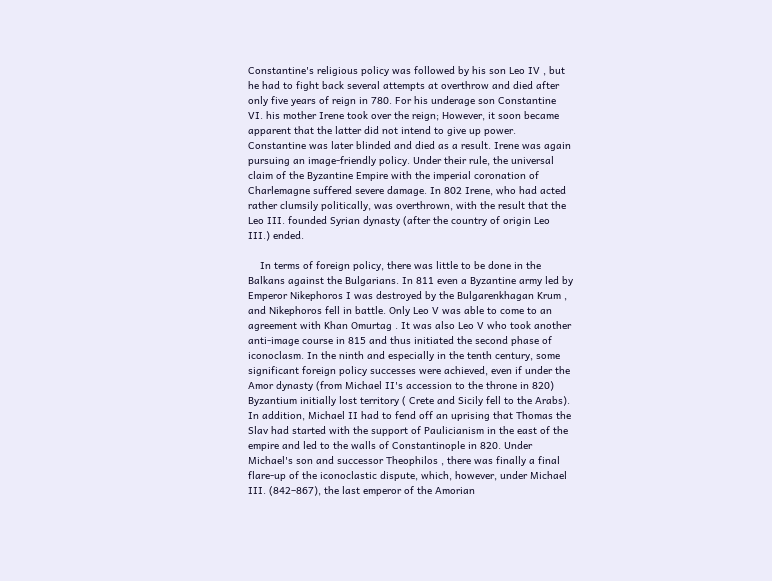Constantine's religious policy was followed by his son Leo IV , but he had to fight back several attempts at overthrow and died after only five years of reign in 780. For his underage son Constantine VI. his mother Irene took over the reign; However, it soon became apparent that the latter did not intend to give up power. Constantine was later blinded and died as a result. Irene was again pursuing an image-friendly policy. Under their rule, the universal claim of the Byzantine Empire with the imperial coronation of Charlemagne suffered severe damage. In 802 Irene, who had acted rather clumsily politically, was overthrown, with the result that the Leo III. founded Syrian dynasty (after the country of origin Leo III.) ended.

    In terms of foreign policy, there was little to be done in the Balkans against the Bulgarians. In 811 even a Byzantine army led by Emperor Nikephoros I was destroyed by the Bulgarenkhagan Krum , and Nikephoros fell in battle. Only Leo V was able to come to an agreement with Khan Omurtag . It was also Leo V who took another anti-image course in 815 and thus initiated the second phase of iconoclasm. In the ninth and especially in the tenth century, some significant foreign policy successes were achieved, even if under the Amor dynasty (from Michael II's accession to the throne in 820) Byzantium initially lost territory ( Crete and Sicily fell to the Arabs). In addition, Michael II had to fend off an uprising that Thomas the Slav had started with the support of Paulicianism in the east of the empire and led to the walls of Constantinople in 820. Under Michael's son and successor Theophilos , there was finally a final flare-up of the iconoclastic dispute, which, however, under Michael III. (842–867), the last emperor of the Amorian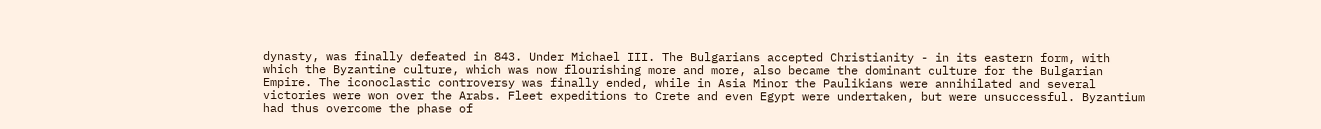dynasty, was finally defeated in 843. Under Michael III. The Bulgarians accepted Christianity - in its eastern form, with which the Byzantine culture, which was now flourishing more and more, also became the dominant culture for the Bulgarian Empire. The iconoclastic controversy was finally ended, while in Asia Minor the Paulikians were annihilated and several victories were won over the Arabs. Fleet expeditions to Crete and even Egypt were undertaken, but were unsuccessful. Byzantium had thus overcome the phase of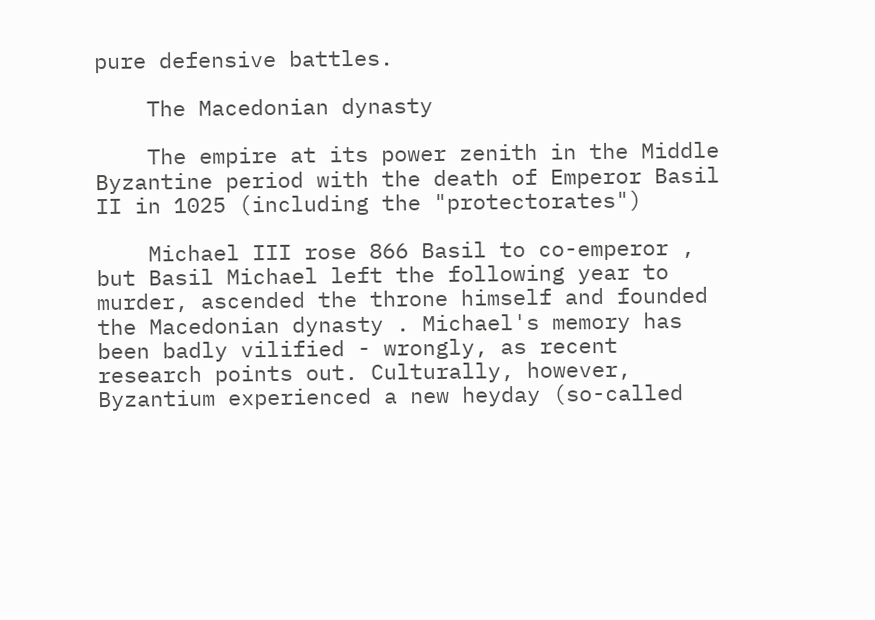pure defensive battles.

    The Macedonian dynasty

    The empire at its power zenith in the Middle Byzantine period with the death of Emperor Basil II in 1025 (including the "protectorates")

    Michael III rose 866 Basil to co-emperor , but Basil Michael left the following year to murder, ascended the throne himself and founded the Macedonian dynasty . Michael's memory has been badly vilified - wrongly, as recent research points out. Culturally, however, Byzantium experienced a new heyday (so-called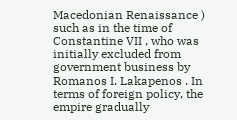Macedonian Renaissance ) such as in the time of Constantine VII , who was initially excluded from government business by Romanos I. Lakapenos . In terms of foreign policy, the empire gradually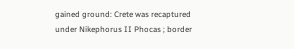gained ground: Crete was recaptured under Nikephorus II Phocas ; border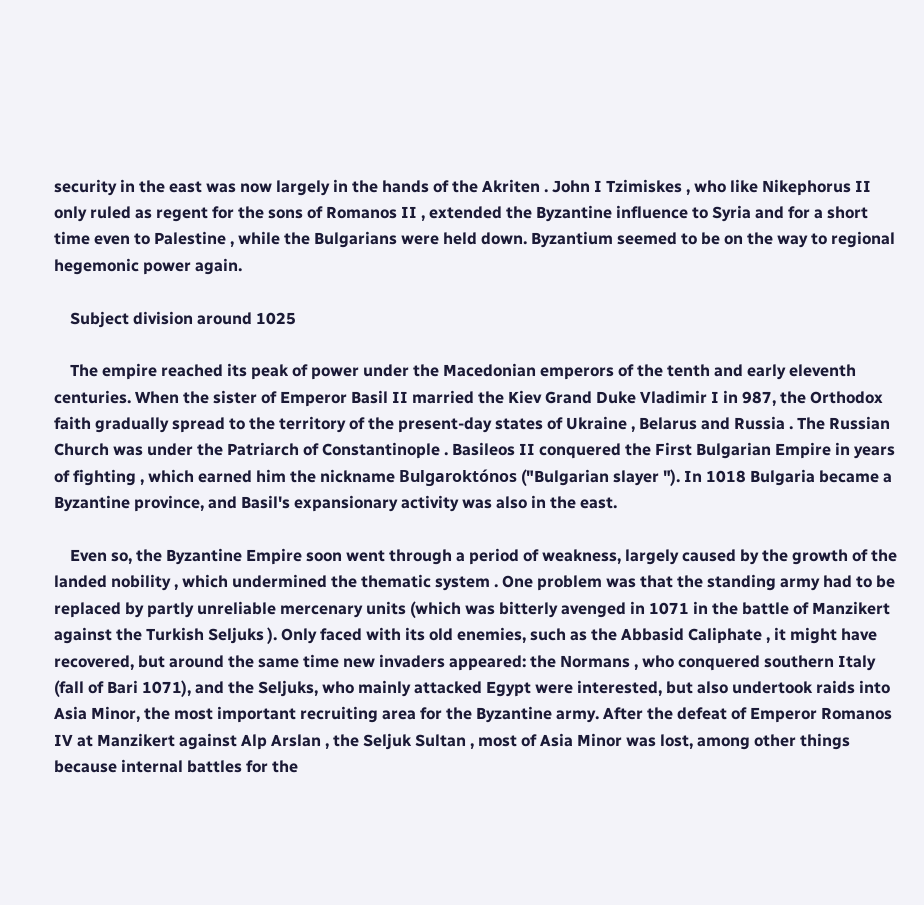security in the east was now largely in the hands of the Akriten . John I Tzimiskes , who like Nikephorus II only ruled as regent for the sons of Romanos II , extended the Byzantine influence to Syria and for a short time even to Palestine , while the Bulgarians were held down. Byzantium seemed to be on the way to regional hegemonic power again.

    Subject division around 1025

    The empire reached its peak of power under the Macedonian emperors of the tenth and early eleventh centuries. When the sister of Emperor Basil II married the Kiev Grand Duke Vladimir I in 987, the Orthodox faith gradually spread to the territory of the present-day states of Ukraine , Belarus and Russia . The Russian Church was under the Patriarch of Constantinople . Basileos II conquered the First Bulgarian Empire in years of fighting , which earned him the nickname Bulgaroktónos ("Bulgarian slayer "). In 1018 Bulgaria became a Byzantine province, and Basil's expansionary activity was also in the east.

    Even so, the Byzantine Empire soon went through a period of weakness, largely caused by the growth of the landed nobility , which undermined the thematic system . One problem was that the standing army had to be replaced by partly unreliable mercenary units (which was bitterly avenged in 1071 in the battle of Manzikert against the Turkish Seljuks ). Only faced with its old enemies, such as the Abbasid Caliphate , it might have recovered, but around the same time new invaders appeared: the Normans , who conquered southern Italy (fall of Bari 1071), and the Seljuks, who mainly attacked Egypt were interested, but also undertook raids into Asia Minor, the most important recruiting area for the Byzantine army. After the defeat of Emperor Romanos IV at Manzikert against Alp Arslan , the Seljuk Sultan , most of Asia Minor was lost, among other things because internal battles for the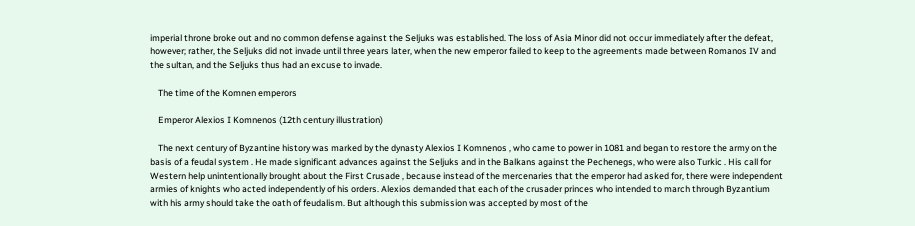imperial throne broke out and no common defense against the Seljuks was established. The loss of Asia Minor did not occur immediately after the defeat, however; rather, the Seljuks did not invade until three years later, when the new emperor failed to keep to the agreements made between Romanos IV and the sultan, and the Seljuks thus had an excuse to invade.

    The time of the Komnen emperors

    Emperor Alexios I Komnenos (12th century illustration)

    The next century of Byzantine history was marked by the dynasty Alexios I Komnenos , who came to power in 1081 and began to restore the army on the basis of a feudal system . He made significant advances against the Seljuks and in the Balkans against the Pechenegs, who were also Turkic . His call for Western help unintentionally brought about the First Crusade , because instead of the mercenaries that the emperor had asked for, there were independent armies of knights who acted independently of his orders. Alexios demanded that each of the crusader princes who intended to march through Byzantium with his army should take the oath of feudalism. But although this submission was accepted by most of the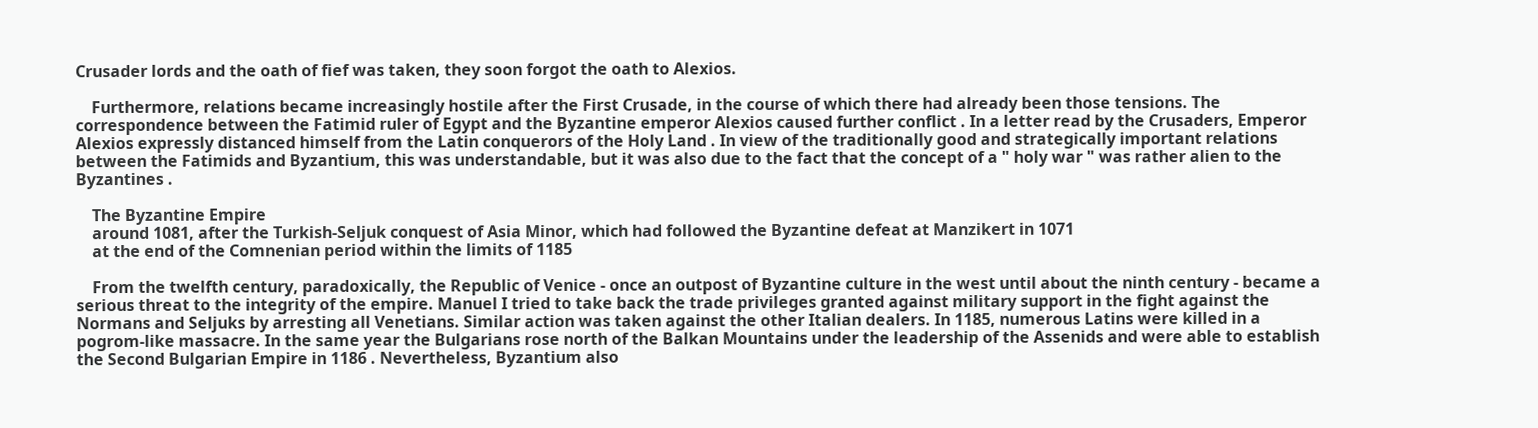Crusader lords and the oath of fief was taken, they soon forgot the oath to Alexios.

    Furthermore, relations became increasingly hostile after the First Crusade, in the course of which there had already been those tensions. The correspondence between the Fatimid ruler of Egypt and the Byzantine emperor Alexios caused further conflict . In a letter read by the Crusaders, Emperor Alexios expressly distanced himself from the Latin conquerors of the Holy Land . In view of the traditionally good and strategically important relations between the Fatimids and Byzantium, this was understandable, but it was also due to the fact that the concept of a " holy war " was rather alien to the Byzantines .

    The Byzantine Empire
    around 1081, after the Turkish-Seljuk conquest of Asia Minor, which had followed the Byzantine defeat at Manzikert in 1071
    at the end of the Comnenian period within the limits of 1185

    From the twelfth century, paradoxically, the Republic of Venice - once an outpost of Byzantine culture in the west until about the ninth century - became a serious threat to the integrity of the empire. Manuel I tried to take back the trade privileges granted against military support in the fight against the Normans and Seljuks by arresting all Venetians. Similar action was taken against the other Italian dealers. In 1185, numerous Latins were killed in a pogrom-like massacre. In the same year the Bulgarians rose north of the Balkan Mountains under the leadership of the Assenids and were able to establish the Second Bulgarian Empire in 1186 . Nevertheless, Byzantium also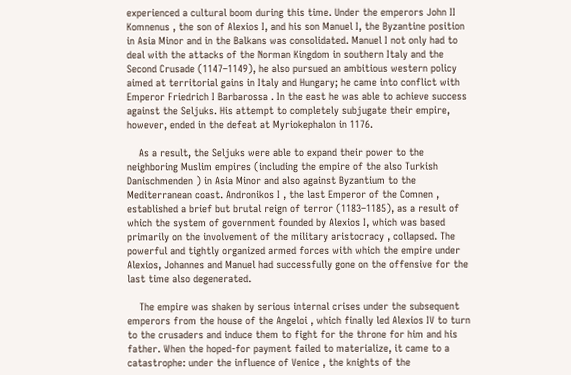experienced a cultural boom during this time. Under the emperors John II Komnenus , the son of Alexios I, and his son Manuel I, the Byzantine position in Asia Minor and in the Balkans was consolidated. Manuel I not only had to deal with the attacks of the Norman Kingdom in southern Italy and the Second Crusade (1147–1149), he also pursued an ambitious western policy aimed at territorial gains in Italy and Hungary; he came into conflict with Emperor Friedrich I Barbarossa . In the east he was able to achieve success against the Seljuks. His attempt to completely subjugate their empire, however, ended in the defeat at Myriokephalon in 1176.

    As a result, the Seljuks were able to expand their power to the neighboring Muslim empires (including the empire of the also Turkish Danischmenden ) in Asia Minor and also against Byzantium to the Mediterranean coast. Andronikos I , the last Emperor of the Comnen , established a brief but brutal reign of terror (1183–1185), as a result of which the system of government founded by Alexios I, which was based primarily on the involvement of the military aristocracy , collapsed. The powerful and tightly organized armed forces with which the empire under Alexios, Johannes and Manuel had successfully gone on the offensive for the last time also degenerated.

    The empire was shaken by serious internal crises under the subsequent emperors from the house of the Angeloi , which finally led Alexios IV to turn to the crusaders and induce them to fight for the throne for him and his father. When the hoped-for payment failed to materialize, it came to a catastrophe: under the influence of Venice , the knights of the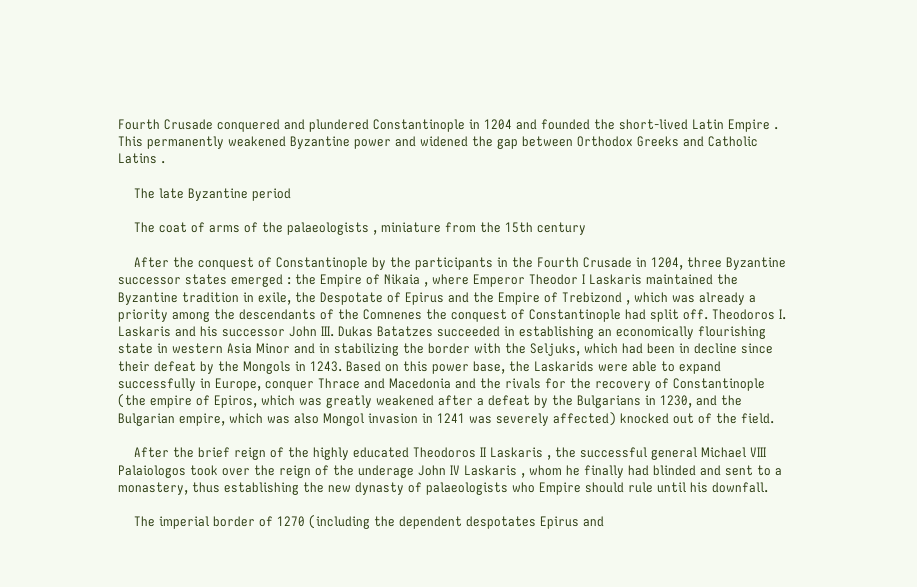Fourth Crusade conquered and plundered Constantinople in 1204 and founded the short-lived Latin Empire . This permanently weakened Byzantine power and widened the gap between Orthodox Greeks and Catholic Latins .

    The late Byzantine period

    The coat of arms of the palaeologists , miniature from the 15th century

    After the conquest of Constantinople by the participants in the Fourth Crusade in 1204, three Byzantine successor states emerged : the Empire of Nikaia , where Emperor Theodor I Laskaris maintained the Byzantine tradition in exile, the Despotate of Epirus and the Empire of Trebizond , which was already a priority among the descendants of the Comnenes the conquest of Constantinople had split off. Theodoros I. Laskaris and his successor John III. Dukas Batatzes succeeded in establishing an economically flourishing state in western Asia Minor and in stabilizing the border with the Seljuks, which had been in decline since their defeat by the Mongols in 1243. Based on this power base, the Laskarids were able to expand successfully in Europe, conquer Thrace and Macedonia and the rivals for the recovery of Constantinople (the empire of Epiros, which was greatly weakened after a defeat by the Bulgarians in 1230, and the Bulgarian empire, which was also Mongol invasion in 1241 was severely affected) knocked out of the field.

    After the brief reign of the highly educated Theodoros II Laskaris , the successful general Michael VIII Palaiologos took over the reign of the underage John IV Laskaris , whom he finally had blinded and sent to a monastery, thus establishing the new dynasty of palaeologists who Empire should rule until his downfall.

    The imperial border of 1270 (including the dependent despotates Epirus and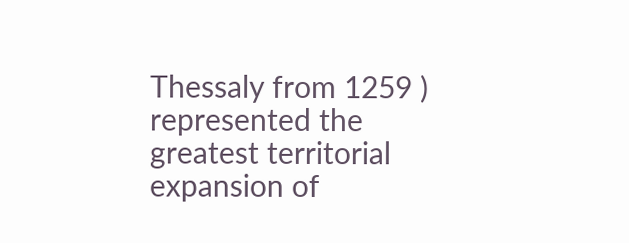Thessaly from 1259 ) represented the greatest territorial expansion of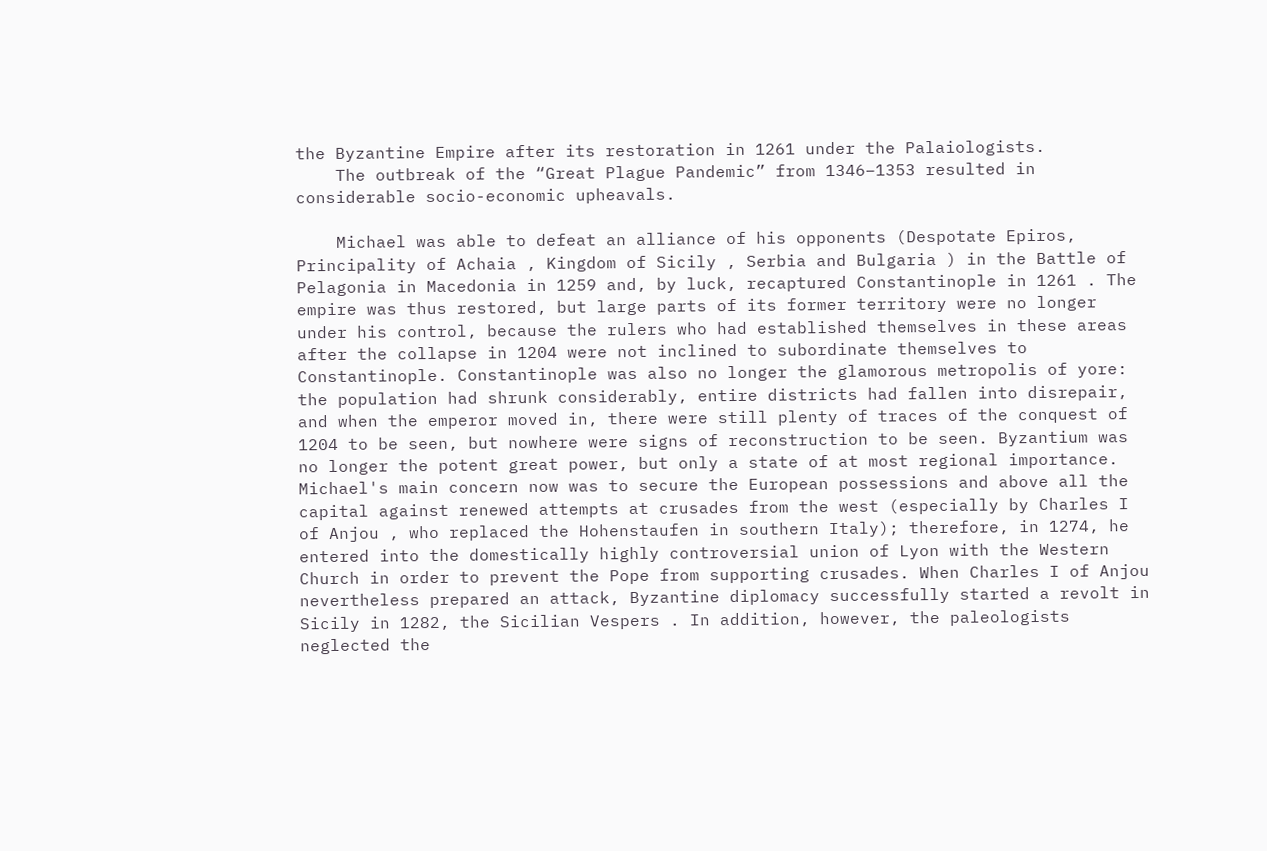the Byzantine Empire after its restoration in 1261 under the Palaiologists.
    The outbreak of the “Great Plague Pandemic” from 1346–1353 resulted in considerable socio-economic upheavals.

    Michael was able to defeat an alliance of his opponents (Despotate Epiros, Principality of Achaia , Kingdom of Sicily , Serbia and Bulgaria ) in the Battle of Pelagonia in Macedonia in 1259 and, by luck, recaptured Constantinople in 1261 . The empire was thus restored, but large parts of its former territory were no longer under his control, because the rulers who had established themselves in these areas after the collapse in 1204 were not inclined to subordinate themselves to Constantinople. Constantinople was also no longer the glamorous metropolis of yore: the population had shrunk considerably, entire districts had fallen into disrepair, and when the emperor moved in, there were still plenty of traces of the conquest of 1204 to be seen, but nowhere were signs of reconstruction to be seen. Byzantium was no longer the potent great power, but only a state of at most regional importance. Michael's main concern now was to secure the European possessions and above all the capital against renewed attempts at crusades from the west (especially by Charles I of Anjou , who replaced the Hohenstaufen in southern Italy); therefore, in 1274, he entered into the domestically highly controversial union of Lyon with the Western Church in order to prevent the Pope from supporting crusades. When Charles I of Anjou nevertheless prepared an attack, Byzantine diplomacy successfully started a revolt in Sicily in 1282, the Sicilian Vespers . In addition, however, the paleologists neglected the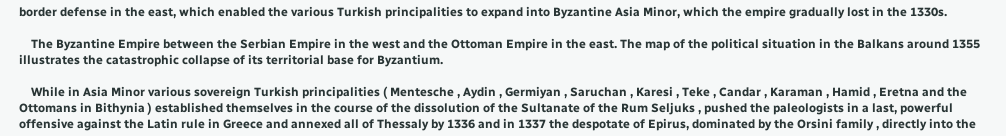border defense in the east, which enabled the various Turkish principalities to expand into Byzantine Asia Minor, which the empire gradually lost in the 1330s.

    The Byzantine Empire between the Serbian Empire in the west and the Ottoman Empire in the east. The map of the political situation in the Balkans around 1355 illustrates the catastrophic collapse of its territorial base for Byzantium.

    While in Asia Minor various sovereign Turkish principalities ( Mentesche , Aydin , Germiyan , Saruchan , Karesi , Teke , Candar , Karaman , Hamid , Eretna and the Ottomans in Bithynia ) established themselves in the course of the dissolution of the Sultanate of the Rum Seljuks , pushed the paleologists in a last, powerful offensive against the Latin rule in Greece and annexed all of Thessaly by 1336 and in 1337 the despotate of Epirus, dominated by the Orsini family , directly into the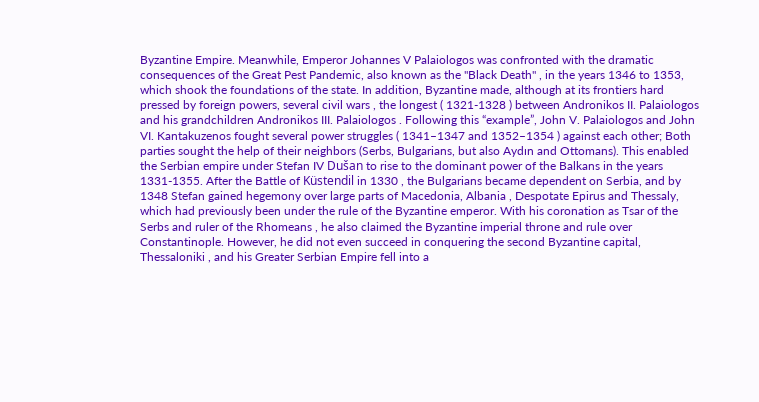Byzantine Empire. Meanwhile, Emperor Johannes V Palaiologos was confronted with the dramatic consequences of the Great Pest Pandemic, also known as the "Black Death" , in the years 1346 to 1353, which shook the foundations of the state. In addition, Byzantine made, although at its frontiers hard pressed by foreign powers, several civil wars , the longest ( 1321-1328 ) between Andronikos II. Palaiologos and his grandchildren Andronikos III. Palaiologos . Following this “example”, John V. Palaiologos and John VI. Kantakuzenos fought several power struggles ( 1341–1347 and 1352–1354 ) against each other; Both parties sought the help of their neighbors (Serbs, Bulgarians, but also Aydın and Ottomans). This enabled the Serbian empire under Stefan IV Dušan to rise to the dominant power of the Balkans in the years 1331-1355. After the Battle of Küstendil in 1330 , the Bulgarians became dependent on Serbia, and by 1348 Stefan gained hegemony over large parts of Macedonia, Albania , Despotate Epirus and Thessaly, which had previously been under the rule of the Byzantine emperor. With his coronation as Tsar of the Serbs and ruler of the Rhomeans , he also claimed the Byzantine imperial throne and rule over Constantinople. However, he did not even succeed in conquering the second Byzantine capital, Thessaloniki , and his Greater Serbian Empire fell into a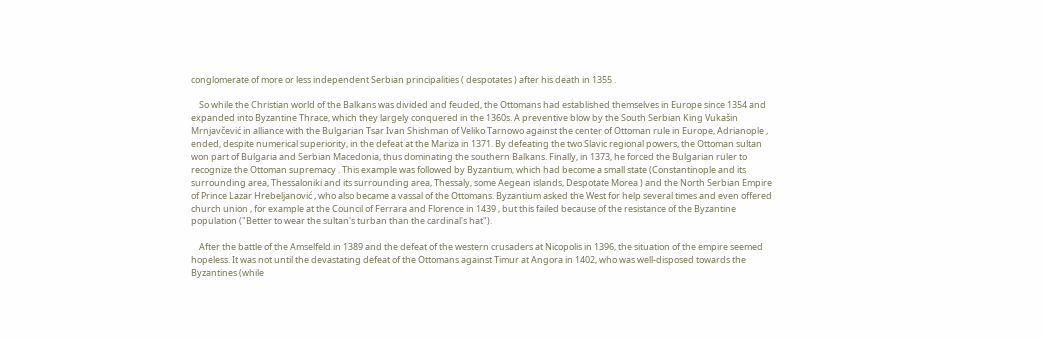conglomerate of more or less independent Serbian principalities ( despotates ) after his death in 1355 .

    So while the Christian world of the Balkans was divided and feuded, the Ottomans had established themselves in Europe since 1354 and expanded into Byzantine Thrace, which they largely conquered in the 1360s. A preventive blow by the South Serbian King Vukašin Mrnjavčević in alliance with the Bulgarian Tsar Ivan Shishman of Veliko Tarnowo against the center of Ottoman rule in Europe, Adrianople , ended, despite numerical superiority, in the defeat at the Mariza in 1371. By defeating the two Slavic regional powers, the Ottoman sultan won part of Bulgaria and Serbian Macedonia, thus dominating the southern Balkans. Finally, in 1373, he forced the Bulgarian ruler to recognize the Ottoman supremacy . This example was followed by Byzantium, which had become a small state (Constantinople and its surrounding area, Thessaloniki and its surrounding area, Thessaly, some Aegean islands, Despotate Morea ) and the North Serbian Empire of Prince Lazar Hrebeljanović , who also became a vassal of the Ottomans. Byzantium asked the West for help several times and even offered church union , for example at the Council of Ferrara and Florence in 1439 , but this failed because of the resistance of the Byzantine population ("Better to wear the sultan's turban than the cardinal's hat").

    After the battle of the Amselfeld in 1389 and the defeat of the western crusaders at Nicopolis in 1396, the situation of the empire seemed hopeless. It was not until the devastating defeat of the Ottomans against Timur at Angora in 1402, who was well-disposed towards the Byzantines (while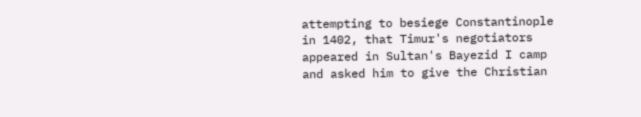attempting to besiege Constantinople in 1402, that Timur's negotiators appeared in Sultan's Bayezid I camp and asked him to give the Christian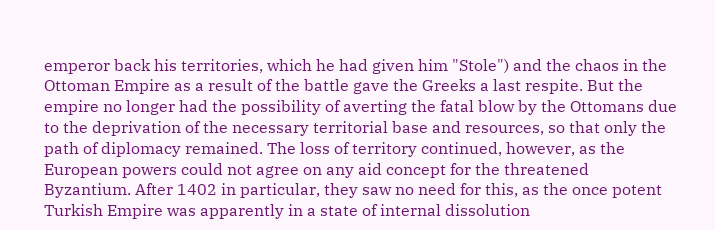emperor back his territories, which he had given him "Stole") and the chaos in the Ottoman Empire as a result of the battle gave the Greeks a last respite. But the empire no longer had the possibility of averting the fatal blow by the Ottomans due to the deprivation of the necessary territorial base and resources, so that only the path of diplomacy remained. The loss of territory continued, however, as the European powers could not agree on any aid concept for the threatened Byzantium. After 1402 in particular, they saw no need for this, as the once potent Turkish Empire was apparently in a state of internal dissolution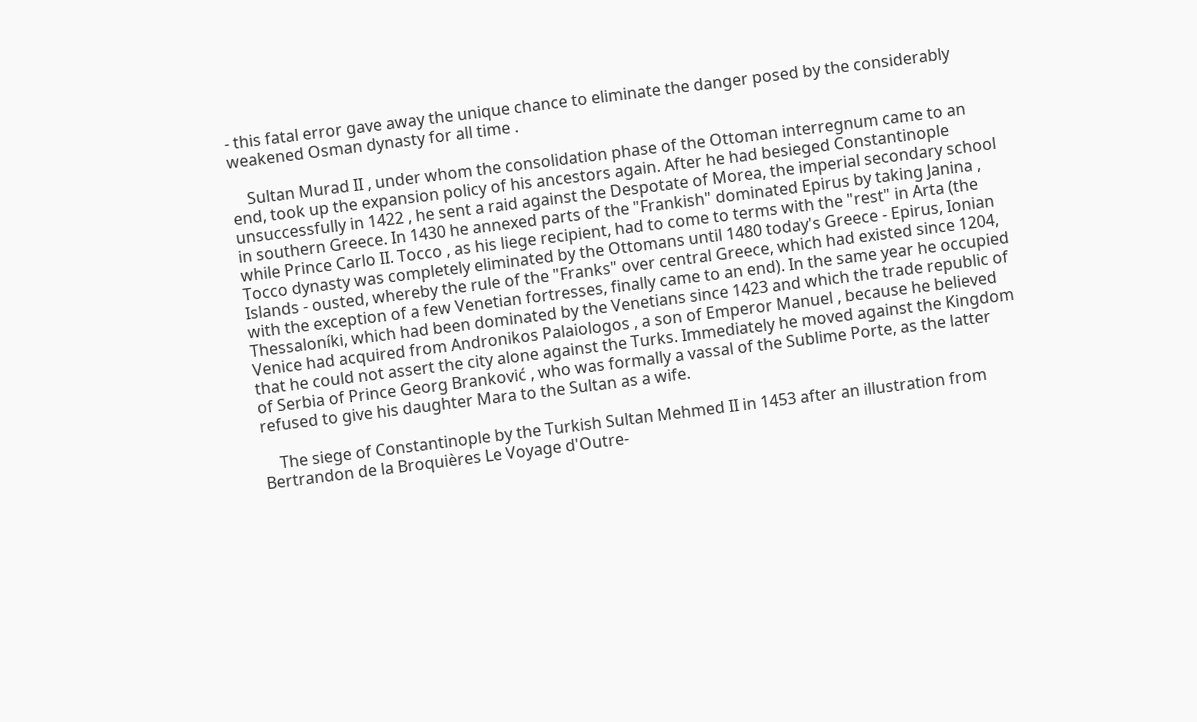- this fatal error gave away the unique chance to eliminate the danger posed by the considerably weakened Osman dynasty for all time .

    Sultan Murad II , under whom the consolidation phase of the Ottoman interregnum came to an end, took up the expansion policy of his ancestors again. After he had besieged Constantinople unsuccessfully in 1422 , he sent a raid against the Despotate of Morea, the imperial secondary school in southern Greece. In 1430 he annexed parts of the "Frankish" dominated Epirus by taking Janina , while Prince Carlo II. Tocco , as his liege recipient, had to come to terms with the "rest" in Arta (the Tocco dynasty was completely eliminated by the Ottomans until 1480 today's Greece - Epirus, Ionian Islands - ousted, whereby the rule of the "Franks" over central Greece, which had existed since 1204, with the exception of a few Venetian fortresses, finally came to an end). In the same year he occupied Thessaloníki, which had been dominated by the Venetians since 1423 and which the trade republic of Venice had acquired from Andronikos Palaiologos , a son of Emperor Manuel , because he believed that he could not assert the city alone against the Turks. Immediately he moved against the Kingdom of Serbia of Prince Georg Branković , who was formally a vassal of the Sublime Porte, as the latter refused to give his daughter Mara to the Sultan as a wife.

    The siege of Constantinople by the Turkish Sultan Mehmed II in 1453 after an illustration from Bertrandon de la Broquières Le Voyage d'Outre-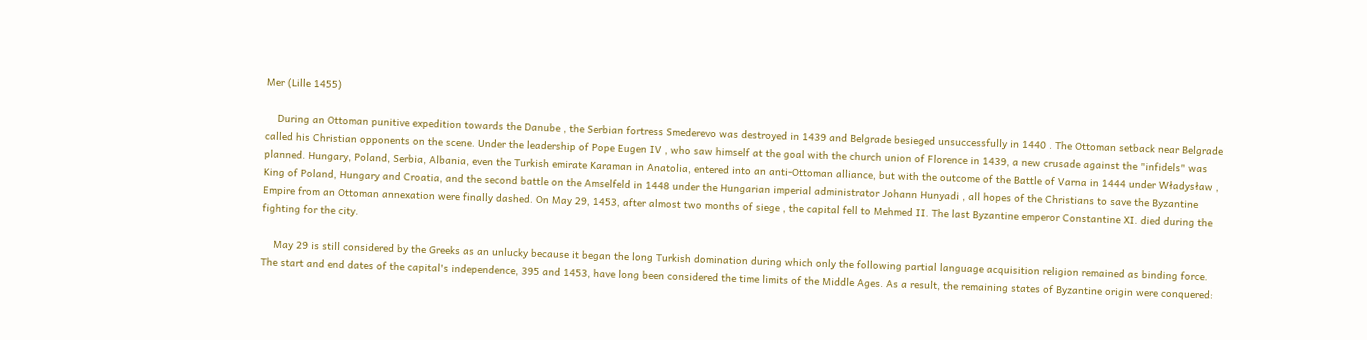Mer (Lille 1455)

    During an Ottoman punitive expedition towards the Danube , the Serbian fortress Smederevo was destroyed in 1439 and Belgrade besieged unsuccessfully in 1440 . The Ottoman setback near Belgrade called his Christian opponents on the scene. Under the leadership of Pope Eugen IV , who saw himself at the goal with the church union of Florence in 1439, a new crusade against the "infidels" was planned. Hungary, Poland, Serbia, Albania, even the Turkish emirate Karaman in Anatolia, entered into an anti-Ottoman alliance, but with the outcome of the Battle of Varna in 1444 under Władysław , King of Poland, Hungary and Croatia, and the second battle on the Amselfeld in 1448 under the Hungarian imperial administrator Johann Hunyadi , all hopes of the Christians to save the Byzantine Empire from an Ottoman annexation were finally dashed. On May 29, 1453, after almost two months of siege , the capital fell to Mehmed II. The last Byzantine emperor Constantine XI. died during the fighting for the city.

    May 29 is still considered by the Greeks as an unlucky because it began the long Turkish domination during which only the following partial language acquisition religion remained as binding force. The start and end dates of the capital's independence, 395 and 1453, have long been considered the time limits of the Middle Ages. As a result, the remaining states of Byzantine origin were conquered: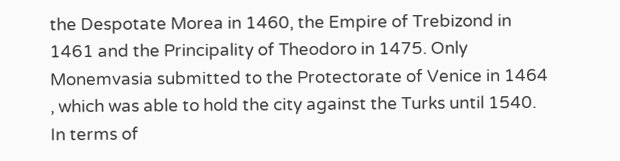the Despotate Morea in 1460, the Empire of Trebizond in 1461 and the Principality of Theodoro in 1475. Only Monemvasia submitted to the Protectorate of Venice in 1464 , which was able to hold the city against the Turks until 1540. In terms of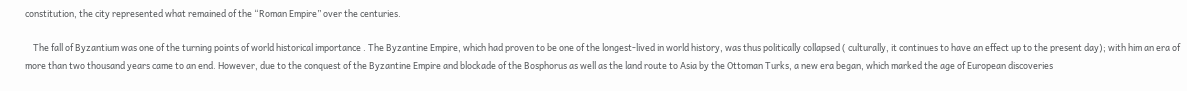constitution, the city represented what remained of the “Roman Empire” over the centuries.

    The fall of Byzantium was one of the turning points of world historical importance . The Byzantine Empire, which had proven to be one of the longest-lived in world history, was thus politically collapsed ( culturally, it continues to have an effect up to the present day); with him an era of more than two thousand years came to an end. However, due to the conquest of the Byzantine Empire and blockade of the Bosphorus as well as the land route to Asia by the Ottoman Turks, a new era began, which marked the age of European discoveries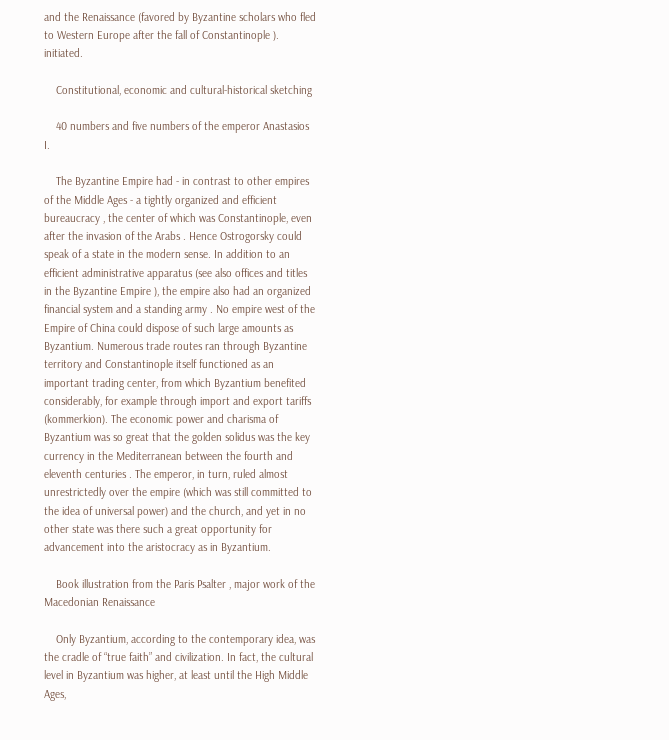and the Renaissance (favored by Byzantine scholars who fled to Western Europe after the fall of Constantinople ). initiated.

    Constitutional, economic and cultural-historical sketching

    40 numbers and five numbers of the emperor Anastasios I.

    The Byzantine Empire had - in contrast to other empires of the Middle Ages - a tightly organized and efficient bureaucracy , the center of which was Constantinople, even after the invasion of the Arabs . Hence Ostrogorsky could speak of a state in the modern sense. In addition to an efficient administrative apparatus (see also offices and titles in the Byzantine Empire ), the empire also had an organized financial system and a standing army . No empire west of the Empire of China could dispose of such large amounts as Byzantium. Numerous trade routes ran through Byzantine territory and Constantinople itself functioned as an important trading center, from which Byzantium benefited considerably, for example through import and export tariffs (kommerkion). The economic power and charisma of Byzantium was so great that the golden solidus was the key currency in the Mediterranean between the fourth and eleventh centuries . The emperor, in turn, ruled almost unrestrictedly over the empire (which was still committed to the idea of universal power) and the church, and yet in no other state was there such a great opportunity for advancement into the aristocracy as in Byzantium.

    Book illustration from the Paris Psalter , major work of the Macedonian Renaissance

    Only Byzantium, according to the contemporary idea, was the cradle of “true faith” and civilization. In fact, the cultural level in Byzantium was higher, at least until the High Middle Ages,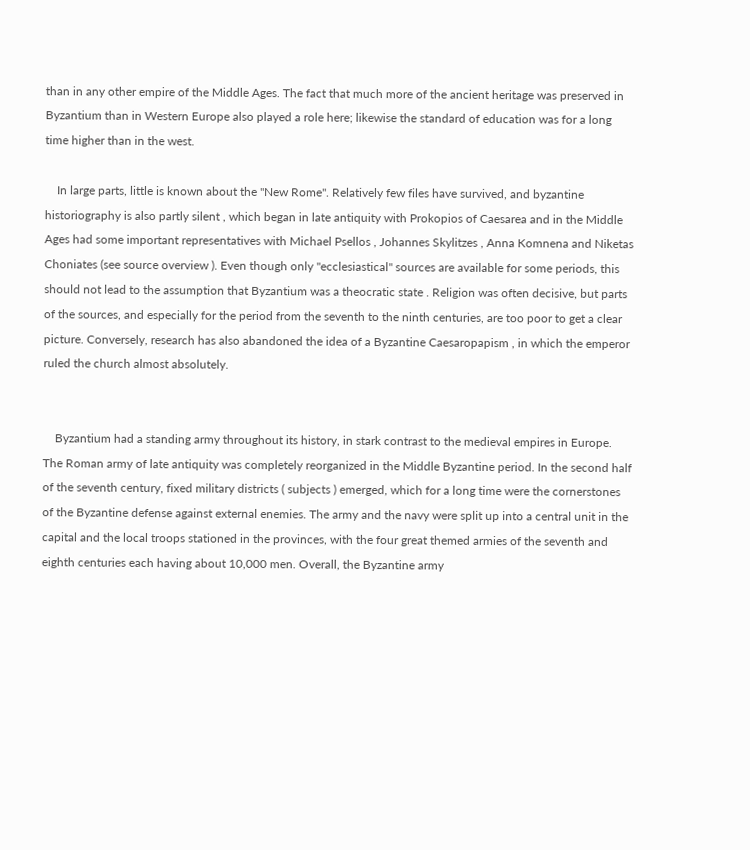than in any other empire of the Middle Ages. The fact that much more of the ancient heritage was preserved in Byzantium than in Western Europe also played a role here; likewise the standard of education was for a long time higher than in the west.

    In large parts, little is known about the "New Rome". Relatively few files have survived, and byzantine historiography is also partly silent , which began in late antiquity with Prokopios of Caesarea and in the Middle Ages had some important representatives with Michael Psellos , Johannes Skylitzes , Anna Komnena and Niketas Choniates (see source overview ). Even though only "ecclesiastical" sources are available for some periods, this should not lead to the assumption that Byzantium was a theocratic state . Religion was often decisive, but parts of the sources, and especially for the period from the seventh to the ninth centuries, are too poor to get a clear picture. Conversely, research has also abandoned the idea of a Byzantine Caesaropapism , in which the emperor ruled the church almost absolutely.


    Byzantium had a standing army throughout its history, in stark contrast to the medieval empires in Europe. The Roman army of late antiquity was completely reorganized in the Middle Byzantine period. In the second half of the seventh century, fixed military districts ( subjects ) emerged, which for a long time were the cornerstones of the Byzantine defense against external enemies. The army and the navy were split up into a central unit in the capital and the local troops stationed in the provinces, with the four great themed armies of the seventh and eighth centuries each having about 10,000 men. Overall, the Byzantine army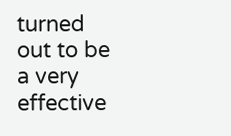turned out to be a very effective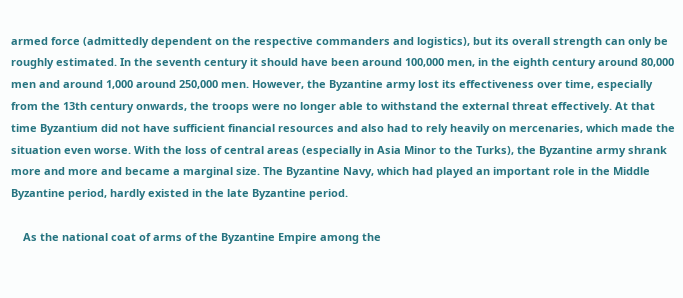armed force (admittedly dependent on the respective commanders and logistics), but its overall strength can only be roughly estimated. In the seventh century it should have been around 100,000 men, in the eighth century around 80,000 men and around 1,000 around 250,000 men. However, the Byzantine army lost its effectiveness over time, especially from the 13th century onwards, the troops were no longer able to withstand the external threat effectively. At that time Byzantium did not have sufficient financial resources and also had to rely heavily on mercenaries, which made the situation even worse. With the loss of central areas (especially in Asia Minor to the Turks), the Byzantine army shrank more and more and became a marginal size. The Byzantine Navy, which had played an important role in the Middle Byzantine period, hardly existed in the late Byzantine period.

    As the national coat of arms of the Byzantine Empire among the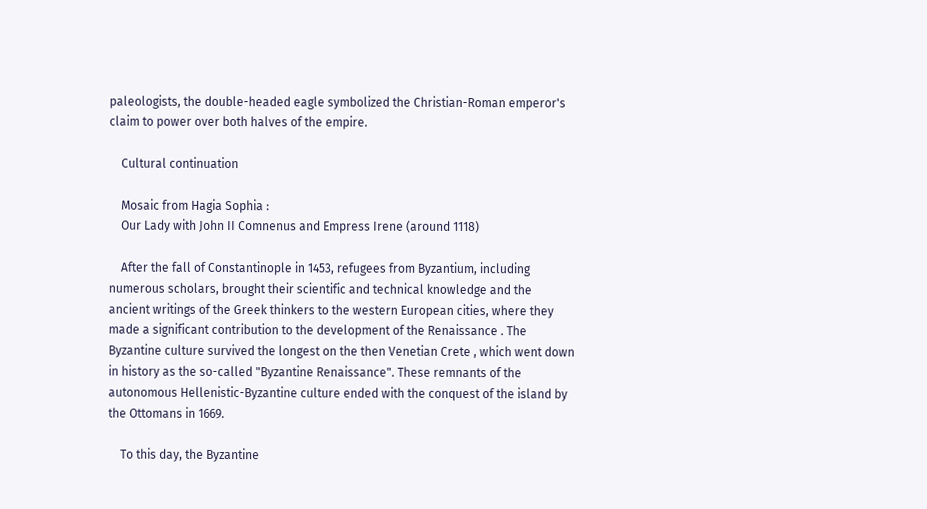paleologists, the double-headed eagle symbolized the Christian-Roman emperor's claim to power over both halves of the empire.

    Cultural continuation

    Mosaic from Hagia Sophia :
    Our Lady with John II Comnenus and Empress Irene (around 1118)

    After the fall of Constantinople in 1453, refugees from Byzantium, including numerous scholars, brought their scientific and technical knowledge and the ancient writings of the Greek thinkers to the western European cities, where they made a significant contribution to the development of the Renaissance . The Byzantine culture survived the longest on the then Venetian Crete , which went down in history as the so-called "Byzantine Renaissance". These remnants of the autonomous Hellenistic-Byzantine culture ended with the conquest of the island by the Ottomans in 1669.

    To this day, the Byzantine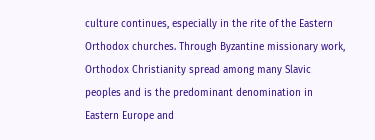culture continues, especially in the rite of the Eastern Orthodox churches. Through Byzantine missionary work, Orthodox Christianity spread among many Slavic peoples and is the predominant denomination in Eastern Europe and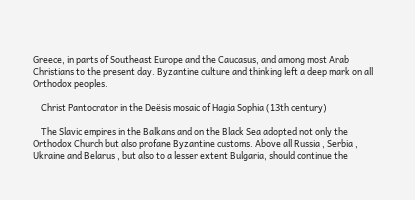Greece, in parts of Southeast Europe and the Caucasus, and among most Arab Christians to the present day. Byzantine culture and thinking left a deep mark on all Orthodox peoples.

    Christ Pantocrator in the Deësis mosaic of Hagia Sophia (13th century)

    The Slavic empires in the Balkans and on the Black Sea adopted not only the Orthodox Church but also profane Byzantine customs. Above all Russia , Serbia , Ukraine and Belarus , but also to a lesser extent Bulgaria, should continue the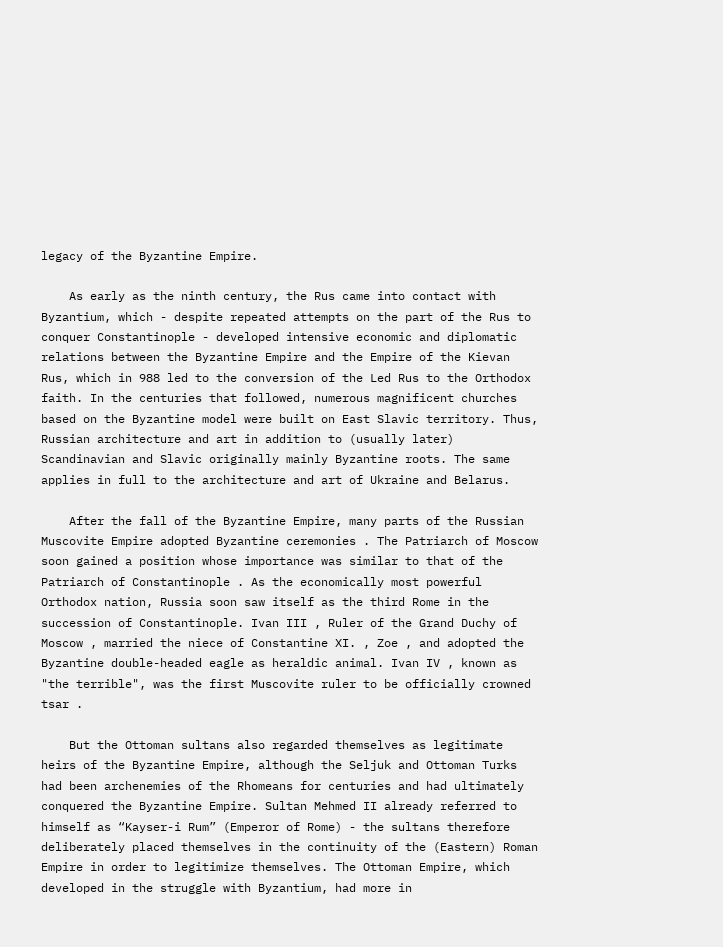legacy of the Byzantine Empire.

    As early as the ninth century, the Rus came into contact with Byzantium, which - despite repeated attempts on the part of the Rus to conquer Constantinople - developed intensive economic and diplomatic relations between the Byzantine Empire and the Empire of the Kievan Rus, which in 988 led to the conversion of the Led Rus to the Orthodox faith. In the centuries that followed, numerous magnificent churches based on the Byzantine model were built on East Slavic territory. Thus, Russian architecture and art in addition to (usually later) Scandinavian and Slavic originally mainly Byzantine roots. The same applies in full to the architecture and art of Ukraine and Belarus.

    After the fall of the Byzantine Empire, many parts of the Russian Muscovite Empire adopted Byzantine ceremonies . The Patriarch of Moscow soon gained a position whose importance was similar to that of the Patriarch of Constantinople . As the economically most powerful Orthodox nation, Russia soon saw itself as the third Rome in the succession of Constantinople. Ivan III , Ruler of the Grand Duchy of Moscow , married the niece of Constantine XI. , Zoe , and adopted the Byzantine double-headed eagle as heraldic animal. Ivan IV , known as "the terrible", was the first Muscovite ruler to be officially crowned tsar .

    But the Ottoman sultans also regarded themselves as legitimate heirs of the Byzantine Empire, although the Seljuk and Ottoman Turks had been archenemies of the Rhomeans for centuries and had ultimately conquered the Byzantine Empire. Sultan Mehmed II already referred to himself as “Kayser-i Rum” (Emperor of Rome) - the sultans therefore deliberately placed themselves in the continuity of the (Eastern) Roman Empire in order to legitimize themselves. The Ottoman Empire, which developed in the struggle with Byzantium, had more in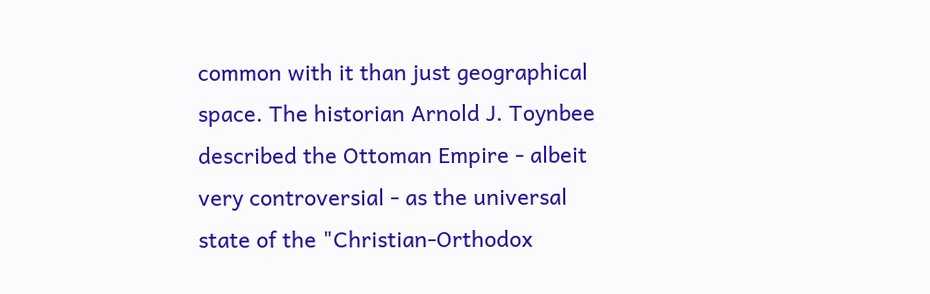common with it than just geographical space. The historian Arnold J. Toynbee described the Ottoman Empire - albeit very controversial - as the universal state of the "Christian-Orthodox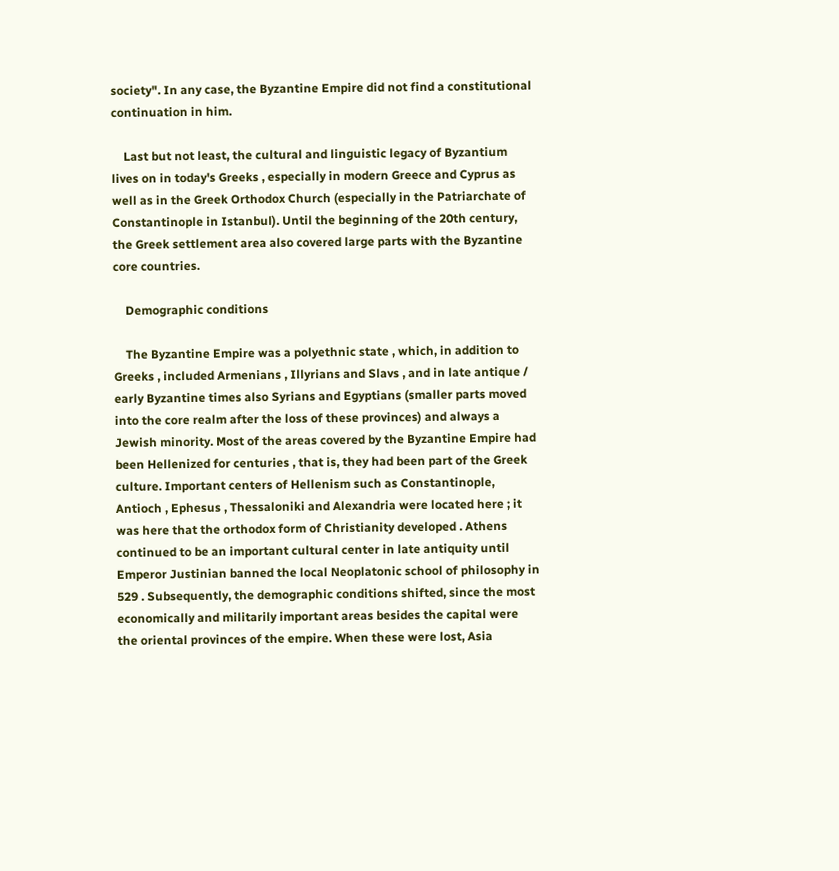society". In any case, the Byzantine Empire did not find a constitutional continuation in him.

    Last but not least, the cultural and linguistic legacy of Byzantium lives on in today's Greeks , especially in modern Greece and Cyprus as well as in the Greek Orthodox Church (especially in the Patriarchate of Constantinople in Istanbul). Until the beginning of the 20th century, the Greek settlement area also covered large parts with the Byzantine core countries.

    Demographic conditions

    The Byzantine Empire was a polyethnic state , which, in addition to Greeks , included Armenians , Illyrians and Slavs , and in late antique / early Byzantine times also Syrians and Egyptians (smaller parts moved into the core realm after the loss of these provinces) and always a Jewish minority. Most of the areas covered by the Byzantine Empire had been Hellenized for centuries , that is, they had been part of the Greek culture. Important centers of Hellenism such as Constantinople, Antioch , Ephesus , Thessaloniki and Alexandria were located here ; it was here that the orthodox form of Christianity developed . Athens continued to be an important cultural center in late antiquity until Emperor Justinian banned the local Neoplatonic school of philosophy in 529 . Subsequently, the demographic conditions shifted, since the most economically and militarily important areas besides the capital were the oriental provinces of the empire. When these were lost, Asia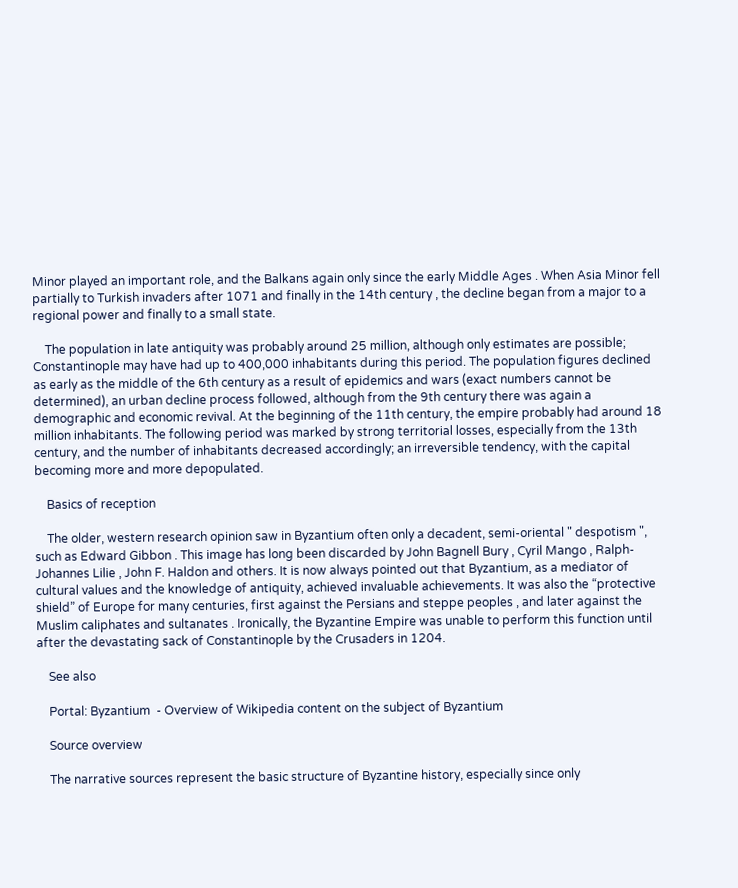Minor played an important role, and the Balkans again only since the early Middle Ages . When Asia Minor fell partially to Turkish invaders after 1071 and finally in the 14th century , the decline began from a major to a regional power and finally to a small state.

    The population in late antiquity was probably around 25 million, although only estimates are possible; Constantinople may have had up to 400,000 inhabitants during this period. The population figures declined as early as the middle of the 6th century as a result of epidemics and wars (exact numbers cannot be determined), an urban decline process followed, although from the 9th century there was again a demographic and economic revival. At the beginning of the 11th century, the empire probably had around 18 million inhabitants. The following period was marked by strong territorial losses, especially from the 13th century, and the number of inhabitants decreased accordingly; an irreversible tendency, with the capital becoming more and more depopulated.

    Basics of reception

    The older, western research opinion saw in Byzantium often only a decadent, semi-oriental " despotism ", such as Edward Gibbon . This image has long been discarded by John Bagnell Bury , Cyril Mango , Ralph-Johannes Lilie , John F. Haldon and others. It is now always pointed out that Byzantium, as a mediator of cultural values and the knowledge of antiquity, achieved invaluable achievements. It was also the “protective shield” of Europe for many centuries, first against the Persians and steppe peoples , and later against the Muslim caliphates and sultanates . Ironically, the Byzantine Empire was unable to perform this function until after the devastating sack of Constantinople by the Crusaders in 1204.

    See also

    Portal: Byzantium  - Overview of Wikipedia content on the subject of Byzantium

    Source overview

    The narrative sources represent the basic structure of Byzantine history, especially since only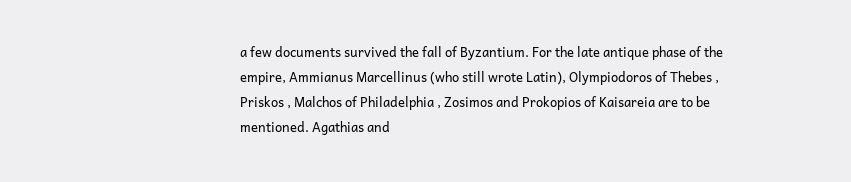a few documents survived the fall of Byzantium. For the late antique phase of the empire, Ammianus Marcellinus (who still wrote Latin), Olympiodoros of Thebes , Priskos , Malchos of Philadelphia , Zosimos and Prokopios of Kaisareia are to be mentioned. Agathias and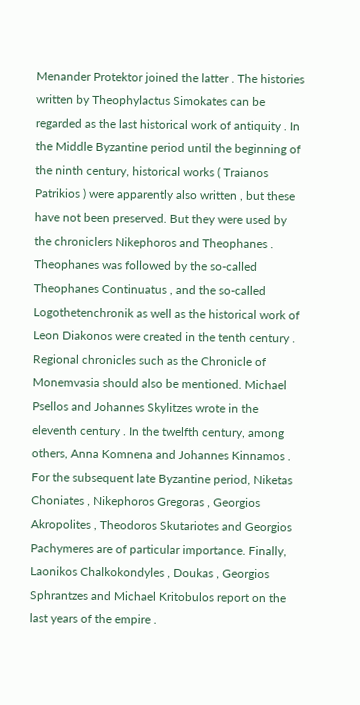Menander Protektor joined the latter . The histories written by Theophylactus Simokates can be regarded as the last historical work of antiquity . In the Middle Byzantine period until the beginning of the ninth century, historical works ( Traianos Patrikios ) were apparently also written , but these have not been preserved. But they were used by the chroniclers Nikephoros and Theophanes . Theophanes was followed by the so-called Theophanes Continuatus , and the so-called Logothetenchronik as well as the historical work of Leon Diakonos were created in the tenth century . Regional chronicles such as the Chronicle of Monemvasia should also be mentioned. Michael Psellos and Johannes Skylitzes wrote in the eleventh century . In the twelfth century, among others, Anna Komnena and Johannes Kinnamos . For the subsequent late Byzantine period, Niketas Choniates , Nikephoros Gregoras , Georgios Akropolites , Theodoros Skutariotes and Georgios Pachymeres are of particular importance. Finally, Laonikos Chalkokondyles , Doukas , Georgios Sphrantzes and Michael Kritobulos report on the last years of the empire .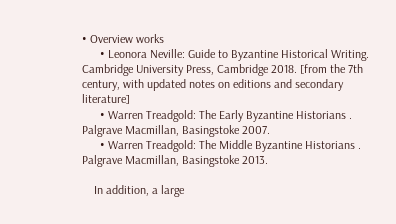• Overview works
      • Leonora Neville: Guide to Byzantine Historical Writing. Cambridge University Press, Cambridge 2018. [from the 7th century, with updated notes on editions and secondary literature]
      • Warren Treadgold: The Early Byzantine Historians . Palgrave Macmillan, Basingstoke 2007.
      • Warren Treadgold: The Middle Byzantine Historians . Palgrave Macmillan, Basingstoke 2013.

    In addition, a large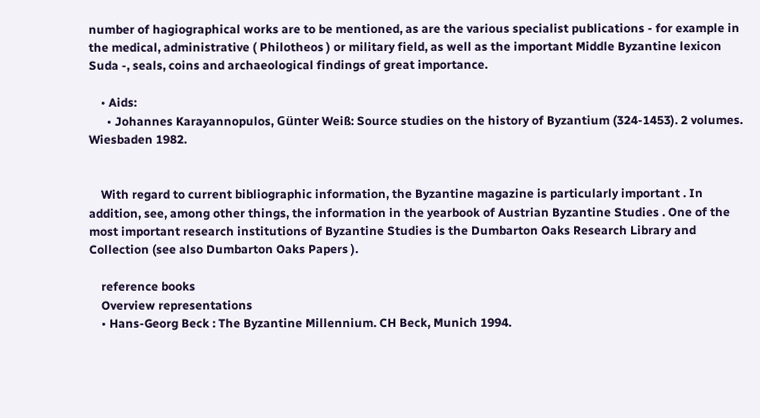number of hagiographical works are to be mentioned, as are the various specialist publications - for example in the medical, administrative ( Philotheos ) or military field, as well as the important Middle Byzantine lexicon Suda -, seals, coins and archaeological findings of great importance.

    • Aids:
      • Johannes Karayannopulos, Günter Weiß: Source studies on the history of Byzantium (324-1453). 2 volumes. Wiesbaden 1982.


    With regard to current bibliographic information, the Byzantine magazine is particularly important . In addition, see, among other things, the information in the yearbook of Austrian Byzantine Studies . One of the most important research institutions of Byzantine Studies is the Dumbarton Oaks Research Library and Collection (see also Dumbarton Oaks Papers ).

    reference books
    Overview representations
    • Hans-Georg Beck : The Byzantine Millennium. CH Beck, Munich 1994.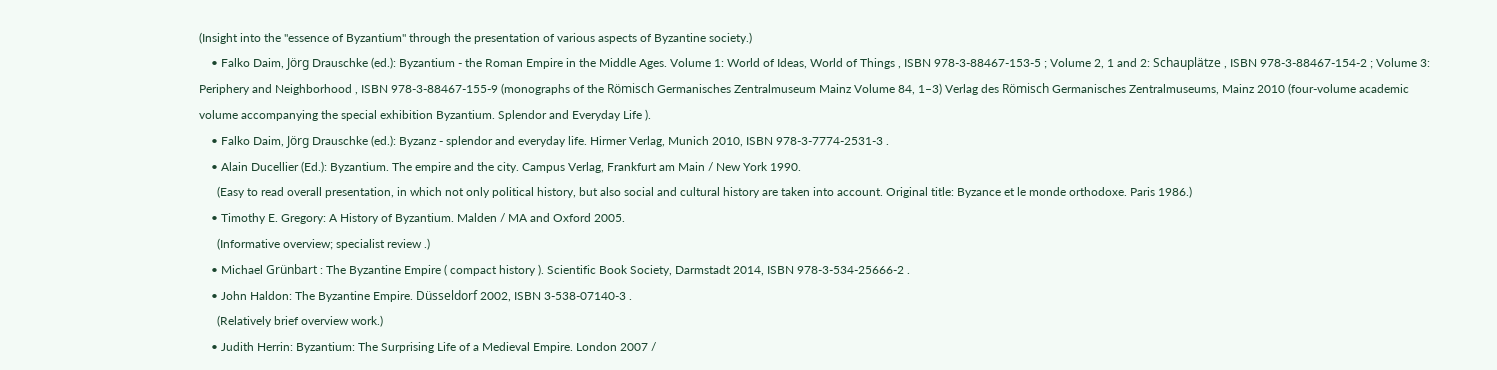(Insight into the "essence of Byzantium" through the presentation of various aspects of Byzantine society.)
    • Falko Daim, Jörg Drauschke (ed.): Byzantium - the Roman Empire in the Middle Ages. Volume 1: World of Ideas, World of Things , ISBN 978-3-88467-153-5 ; Volume 2, 1 and 2: Schauplätze , ISBN 978-3-88467-154-2 ; Volume 3: Periphery and Neighborhood , ISBN 978-3-88467-155-9 (monographs of the Römisch Germanisches Zentralmuseum Mainz Volume 84, 1–3) Verlag des Römisch Germanisches Zentralmuseums, Mainz 2010 (four-volume academic volume accompanying the special exhibition Byzantium. Splendor and Everyday Life ).
    • Falko Daim, Jörg Drauschke (ed.): Byzanz - splendor and everyday life. Hirmer Verlag, Munich 2010, ISBN 978-3-7774-2531-3 .
    • Alain Ducellier (Ed.): Byzantium. The empire and the city. Campus Verlag, Frankfurt am Main / New York 1990.
      (Easy to read overall presentation, in which not only political history, but also social and cultural history are taken into account. Original title: Byzance et le monde orthodoxe. Paris 1986.)
    • Timothy E. Gregory: A History of Byzantium. Malden / MA and Oxford 2005.
      (Informative overview; specialist review .)
    • Michael Grünbart : The Byzantine Empire ( compact history ). Scientific Book Society, Darmstadt 2014, ISBN 978-3-534-25666-2 .
    • John Haldon: The Byzantine Empire. Düsseldorf 2002, ISBN 3-538-07140-3 .
      (Relatively brief overview work.)
    • Judith Herrin: Byzantium: The Surprising Life of a Medieval Empire. London 2007 /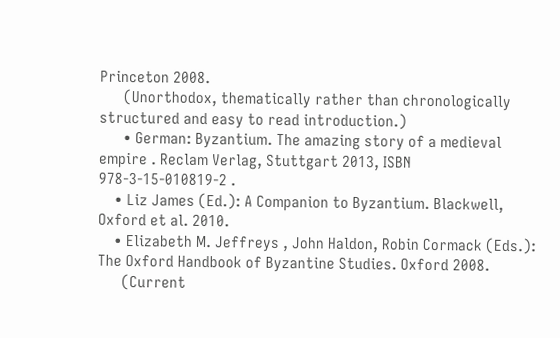Princeton 2008.
      (Unorthodox, thematically rather than chronologically structured and easy to read introduction.)
      • German: Byzantium. The amazing story of a medieval empire . Reclam Verlag, Stuttgart 2013, ISBN 978-3-15-010819-2 .
    • Liz James (Ed.): A Companion to Byzantium. Blackwell, Oxford et al. 2010.
    • Elizabeth M. Jeffreys , John Haldon, Robin Cormack (Eds.): The Oxford Handbook of Byzantine Studies. Oxford 2008.
      (Current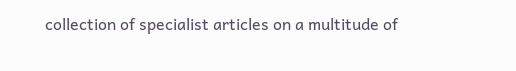collection of specialist articles on a multitude of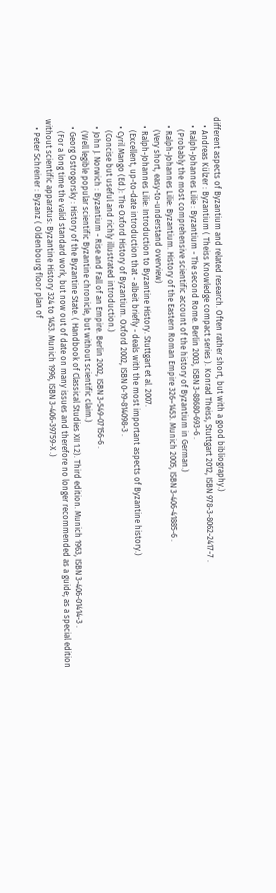different aspects of Byzantium and related research. Often rather short, but with a good bibliography.)
    • Andreas Külzer : Byzantium ( Theiss Knowledge compact series ). Konrad Theiss, Stuttgart 2012, ISBN 978-3-8062-2417-7 .
    • Ralph-Johannes Lilie : Byzantium - The second Rome. Berlin 2003, ISBN 3-88680-693-6 .
      (Probably the most comprehensive scientific account of the history of Byzantium in German.)
    • Ralph-Johannes Lilie: Byzantium. History of the Eastern Roman Empire 326–1453. Munich 2005, ISBN 3-406-41885-6 .
      (Very short, easy-to-understand overview)
    • Ralph-Johannes Lilie: Introduction to Byzantine History. Stuttgart et al. 2007.
      (Excellent, up-to-date introduction that - albeit briefly - deals with the most important aspects of Byzantine history.)
    • Cyril Mango (Ed.): The Oxford History of Byzantium. Oxford 2002, ISBN 0-19-814098-3 .
      (Concise but useful and richly illustrated introduction.)
    • John J. Norwich : Byzantium - Rise and Fall of an Empire. Berlin 2002, ISBN 3-549-07156-6 .
      (Well legible popular scientific Byzantine chronicle, but without scientific claim.)
    • Georg Ostrogorsky : History of the Byzantine State. ( Handbook of Classical Studies XII 1.2). Third edition. Munich 1963, ISBN 3-406-01414-3 .
      (For a long time the valid standard work, but now out of date on many issues and therefore no longer recommended as a guide; as a special edition without scientific apparatus: Byzantine History 324 to 1453. Munich 1996, ISBN 3-406-39759-X .)
    • Peter Schreiner : Byzanz ( Oldenbourg floor plan of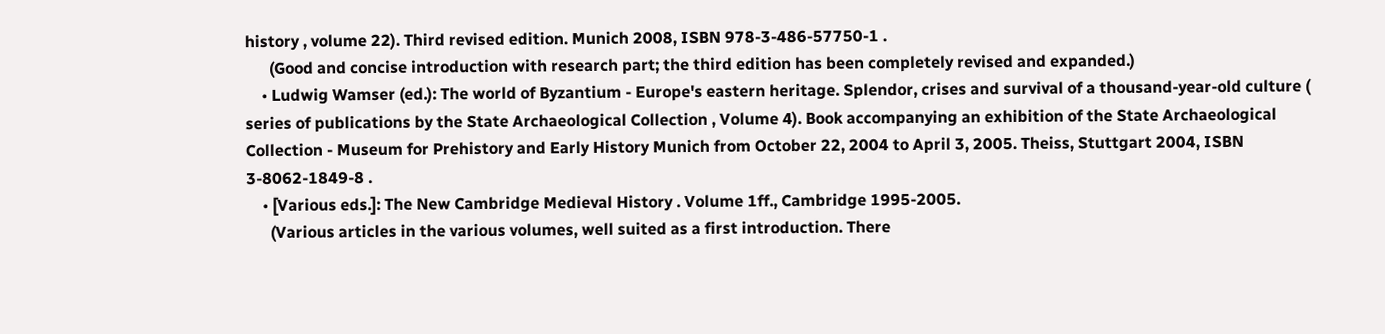history , volume 22). Third revised edition. Munich 2008, ISBN 978-3-486-57750-1 .
      (Good and concise introduction with research part; the third edition has been completely revised and expanded.)
    • Ludwig Wamser (ed.): The world of Byzantium - Europe's eastern heritage. Splendor, crises and survival of a thousand-year-old culture ( series of publications by the State Archaeological Collection , Volume 4). Book accompanying an exhibition of the State Archaeological Collection - Museum for Prehistory and Early History Munich from October 22, 2004 to April 3, 2005. Theiss, Stuttgart 2004, ISBN 3-8062-1849-8 .
    • [Various eds.]: The New Cambridge Medieval History . Volume 1ff., Cambridge 1995-2005.
      (Various articles in the various volumes, well suited as a first introduction. There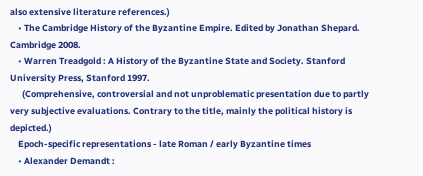also extensive literature references.)
    • The Cambridge History of the Byzantine Empire. Edited by Jonathan Shepard. Cambridge 2008.
    • Warren Treadgold : A History of the Byzantine State and Society. Stanford University Press, Stanford 1997.
      (Comprehensive, controversial and not unproblematic presentation due to partly very subjective evaluations. Contrary to the title, mainly the political history is depicted.)
    Epoch-specific representations - late Roman / early Byzantine times
    • Alexander Demandt :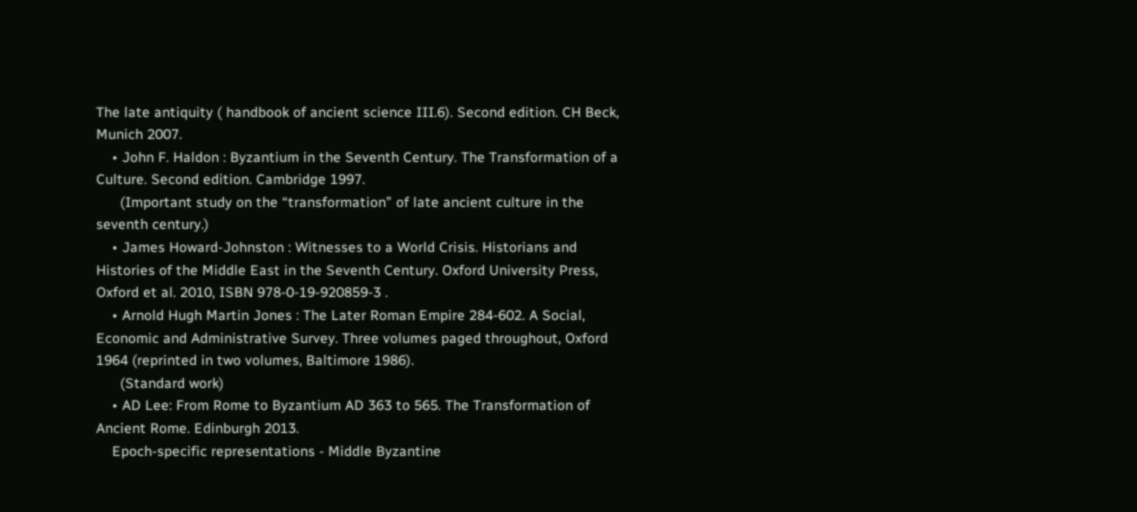The late antiquity ( handbook of ancient science III.6). Second edition. CH Beck, Munich 2007.
    • John F. Haldon : Byzantium in the Seventh Century. The Transformation of a Culture. Second edition. Cambridge 1997.
      (Important study on the “transformation” of late ancient culture in the seventh century.)
    • James Howard-Johnston : Witnesses to a World Crisis. Historians and Histories of the Middle East in the Seventh Century. Oxford University Press, Oxford et al. 2010, ISBN 978-0-19-920859-3 .
    • Arnold Hugh Martin Jones : The Later Roman Empire 284-602. A Social, Economic and Administrative Survey. Three volumes paged throughout, Oxford 1964 (reprinted in two volumes, Baltimore 1986).
      (Standard work)
    • AD Lee: From Rome to Byzantium AD 363 to 565. The Transformation of Ancient Rome. Edinburgh 2013.
    Epoch-specific representations - Middle Byzantine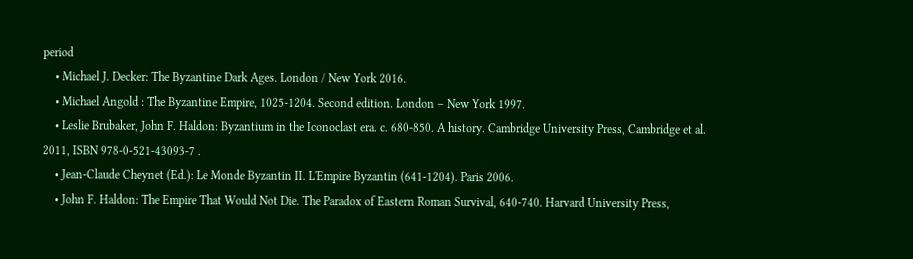period
    • Michael J. Decker: The Byzantine Dark Ages. London / New York 2016.
    • Michael Angold : The Byzantine Empire, 1025-1204. Second edition. London – New York 1997.
    • Leslie Brubaker, John F. Haldon: Byzantium in the Iconoclast era. c. 680-850. A history. Cambridge University Press, Cambridge et al. 2011, ISBN 978-0-521-43093-7 .
    • Jean-Claude Cheynet (Ed.): Le Monde Byzantin II. L'Empire Byzantin (641-1204). Paris 2006.
    • John F. Haldon: The Empire That Would Not Die. The Paradox of Eastern Roman Survival, 640-740. Harvard University Press,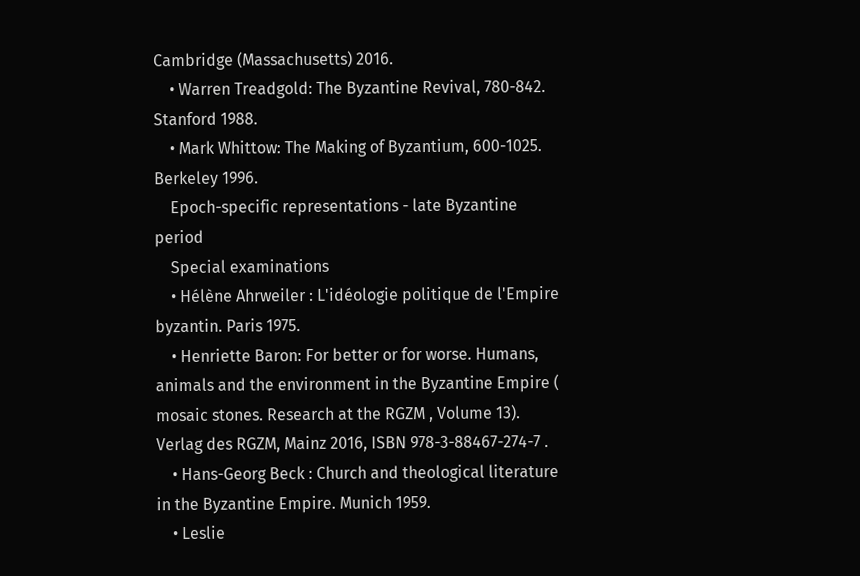Cambridge (Massachusetts) 2016.
    • Warren Treadgold: The Byzantine Revival, 780-842. Stanford 1988.
    • Mark Whittow: The Making of Byzantium, 600-1025. Berkeley 1996.
    Epoch-specific representations - late Byzantine period
    Special examinations
    • Hélène Ahrweiler : L'idéologie politique de l'Empire byzantin. Paris 1975.
    • Henriette Baron: For better or for worse. Humans, animals and the environment in the Byzantine Empire ( mosaic stones. Research at the RGZM , Volume 13). Verlag des RGZM, Mainz 2016, ISBN 978-3-88467-274-7 .
    • Hans-Georg Beck : Church and theological literature in the Byzantine Empire. Munich 1959.
    • Leslie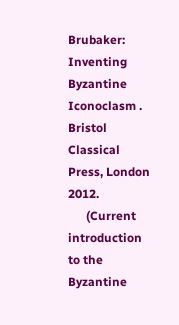Brubaker: Inventing Byzantine Iconoclasm . Bristol Classical Press, London 2012.
      (Current introduction to the Byzantine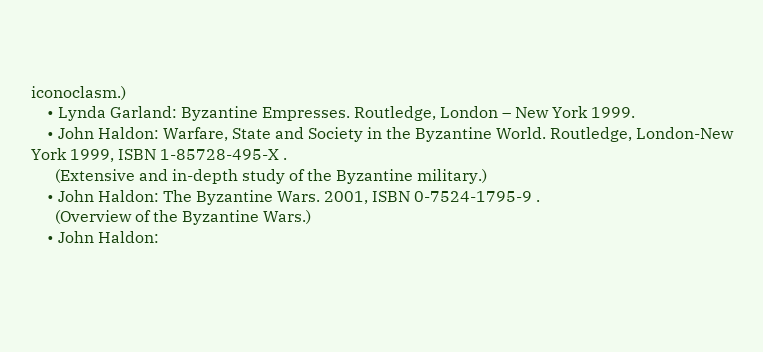iconoclasm.)
    • Lynda Garland: Byzantine Empresses. Routledge, London – New York 1999.
    • John Haldon: Warfare, State and Society in the Byzantine World. Routledge, London-New York 1999, ISBN 1-85728-495-X .
      (Extensive and in-depth study of the Byzantine military.)
    • John Haldon: The Byzantine Wars. 2001, ISBN 0-7524-1795-9 .
      (Overview of the Byzantine Wars.)
    • John Haldon: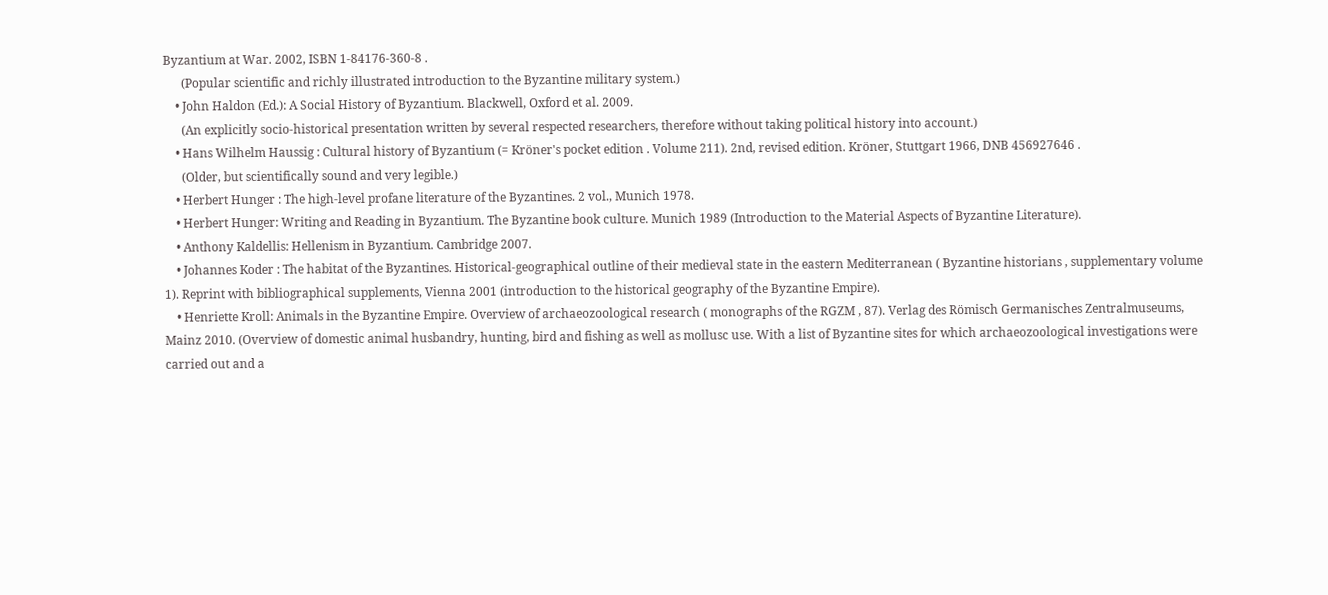Byzantium at War. 2002, ISBN 1-84176-360-8 .
      (Popular scientific and richly illustrated introduction to the Byzantine military system.)
    • John Haldon (Ed.): A Social History of Byzantium. Blackwell, Oxford et al. 2009.
      (An explicitly socio-historical presentation written by several respected researchers, therefore without taking political history into account.)
    • Hans Wilhelm Haussig : Cultural history of Byzantium (= Kröner's pocket edition . Volume 211). 2nd, revised edition. Kröner, Stuttgart 1966, DNB 456927646 .
      (Older, but scientifically sound and very legible.)
    • Herbert Hunger : The high-level profane literature of the Byzantines. 2 vol., Munich 1978.
    • Herbert Hunger: Writing and Reading in Byzantium. The Byzantine book culture. Munich 1989 (Introduction to the Material Aspects of Byzantine Literature).
    • Anthony Kaldellis: Hellenism in Byzantium. Cambridge 2007.
    • Johannes Koder : The habitat of the Byzantines. Historical-geographical outline of their medieval state in the eastern Mediterranean ( Byzantine historians , supplementary volume 1). Reprint with bibliographical supplements, Vienna 2001 (introduction to the historical geography of the Byzantine Empire).
    • Henriette Kroll: Animals in the Byzantine Empire. Overview of archaeozoological research ( monographs of the RGZM , 87). Verlag des Römisch Germanisches Zentralmuseums, Mainz 2010. (Overview of domestic animal husbandry, hunting, bird and fishing as well as mollusc use. With a list of Byzantine sites for which archaeozoological investigations were carried out and a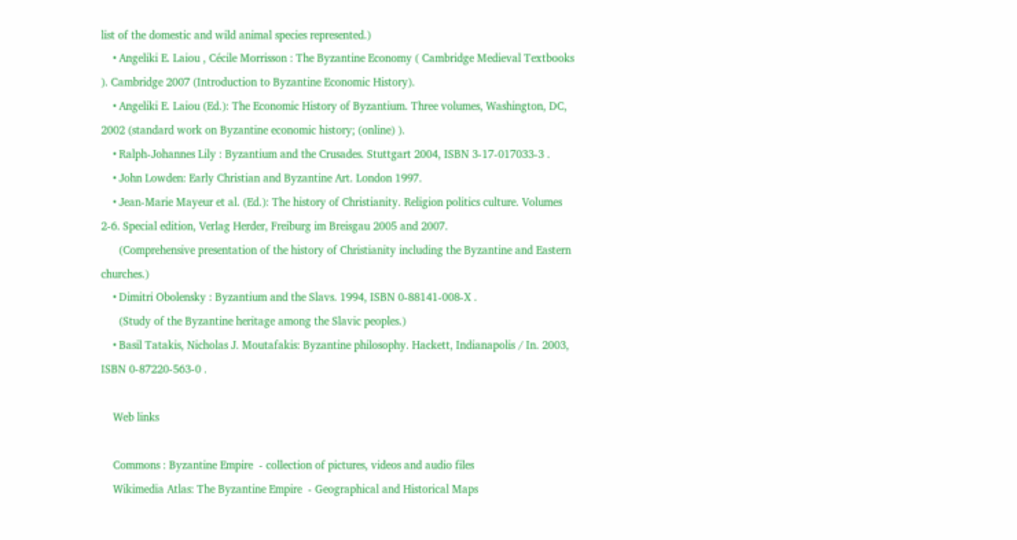list of the domestic and wild animal species represented.)
    • Angeliki E. Laiou , Cécile Morrisson : The Byzantine Economy ( Cambridge Medieval Textbooks ). Cambridge 2007 (Introduction to Byzantine Economic History).
    • Angeliki E. Laiou (Ed.): The Economic History of Byzantium. Three volumes, Washington, DC, 2002 (standard work on Byzantine economic history; (online) ).
    • Ralph-Johannes Lily : Byzantium and the Crusades. Stuttgart 2004, ISBN 3-17-017033-3 .
    • John Lowden: Early Christian and Byzantine Art. London 1997.
    • Jean-Marie Mayeur et al. (Ed.): The history of Christianity. Religion politics culture. Volumes 2-6. Special edition, Verlag Herder, Freiburg im Breisgau 2005 and 2007.
      (Comprehensive presentation of the history of Christianity including the Byzantine and Eastern churches.)
    • Dimitri Obolensky : Byzantium and the Slavs. 1994, ISBN 0-88141-008-X .
      (Study of the Byzantine heritage among the Slavic peoples.)
    • Basil Tatakis, Nicholas J. Moutafakis: Byzantine philosophy. Hackett, Indianapolis / In. 2003, ISBN 0-87220-563-0 .

    Web links

    Commons : Byzantine Empire  - collection of pictures, videos and audio files
    Wikimedia Atlas: The Byzantine Empire  - Geographical and Historical Maps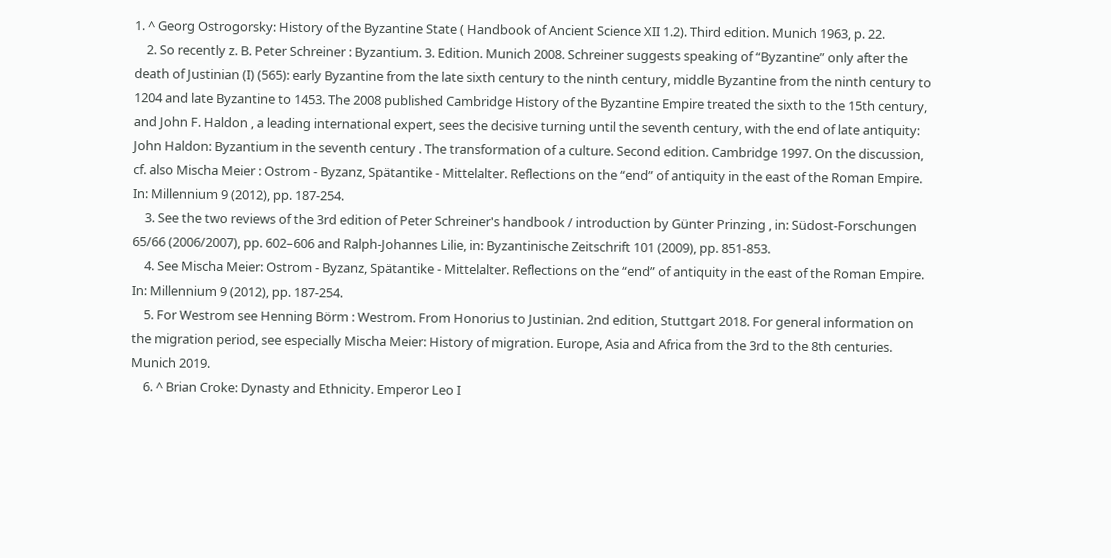1. ^ Georg Ostrogorsky: History of the Byzantine State ( Handbook of Ancient Science XII 1.2). Third edition. Munich 1963, p. 22.
    2. So recently z. B. Peter Schreiner : Byzantium. 3. Edition. Munich 2008. Schreiner suggests speaking of “Byzantine” only after the death of Justinian (I) (565): early Byzantine from the late sixth century to the ninth century, middle Byzantine from the ninth century to 1204 and late Byzantine to 1453. The 2008 published Cambridge History of the Byzantine Empire treated the sixth to the 15th century, and John F. Haldon , a leading international expert, sees the decisive turning until the seventh century, with the end of late antiquity: John Haldon: Byzantium in the seventh century . The transformation of a culture. Second edition. Cambridge 1997. On the discussion, cf. also Mischa Meier : Ostrom - Byzanz, Spätantike - Mittelalter. Reflections on the “end” of antiquity in the east of the Roman Empire. In: Millennium 9 (2012), pp. 187-254.
    3. See the two reviews of the 3rd edition of Peter Schreiner's handbook / introduction by Günter Prinzing , in: Südost-Forschungen 65/66 (2006/2007), pp. 602–606 and Ralph-Johannes Lilie, in: Byzantinische Zeitschrift 101 (2009), pp. 851-853.
    4. See Mischa Meier: Ostrom - Byzanz, Spätantike - Mittelalter. Reflections on the “end” of antiquity in the east of the Roman Empire. In: Millennium 9 (2012), pp. 187-254.
    5. For Westrom see Henning Börm : Westrom. From Honorius to Justinian. 2nd edition, Stuttgart 2018. For general information on the migration period, see especially Mischa Meier: History of migration. Europe, Asia and Africa from the 3rd to the 8th centuries. Munich 2019.
    6. ^ Brian Croke: Dynasty and Ethnicity. Emperor Leo I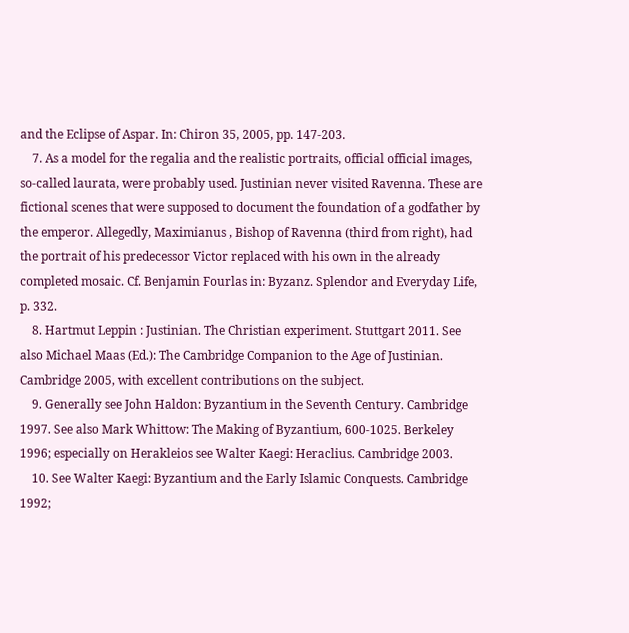and the Eclipse of Aspar. In: Chiron 35, 2005, pp. 147-203.
    7. As a model for the regalia and the realistic portraits, official official images, so-called laurata, were probably used. Justinian never visited Ravenna. These are fictional scenes that were supposed to document the foundation of a godfather by the emperor. Allegedly, Maximianus , Bishop of Ravenna (third from right), had the portrait of his predecessor Victor replaced with his own in the already completed mosaic. Cf. Benjamin Fourlas in: Byzanz. Splendor and Everyday Life, p. 332.
    8. Hartmut Leppin : Justinian. The Christian experiment. Stuttgart 2011. See also Michael Maas (Ed.): The Cambridge Companion to the Age of Justinian. Cambridge 2005, with excellent contributions on the subject.
    9. Generally see John Haldon: Byzantium in the Seventh Century. Cambridge 1997. See also Mark Whittow: The Making of Byzantium, 600-1025. Berkeley 1996; especially on Herakleios see Walter Kaegi: Heraclius. Cambridge 2003.
    10. See Walter Kaegi: Byzantium and the Early Islamic Conquests. Cambridge 1992;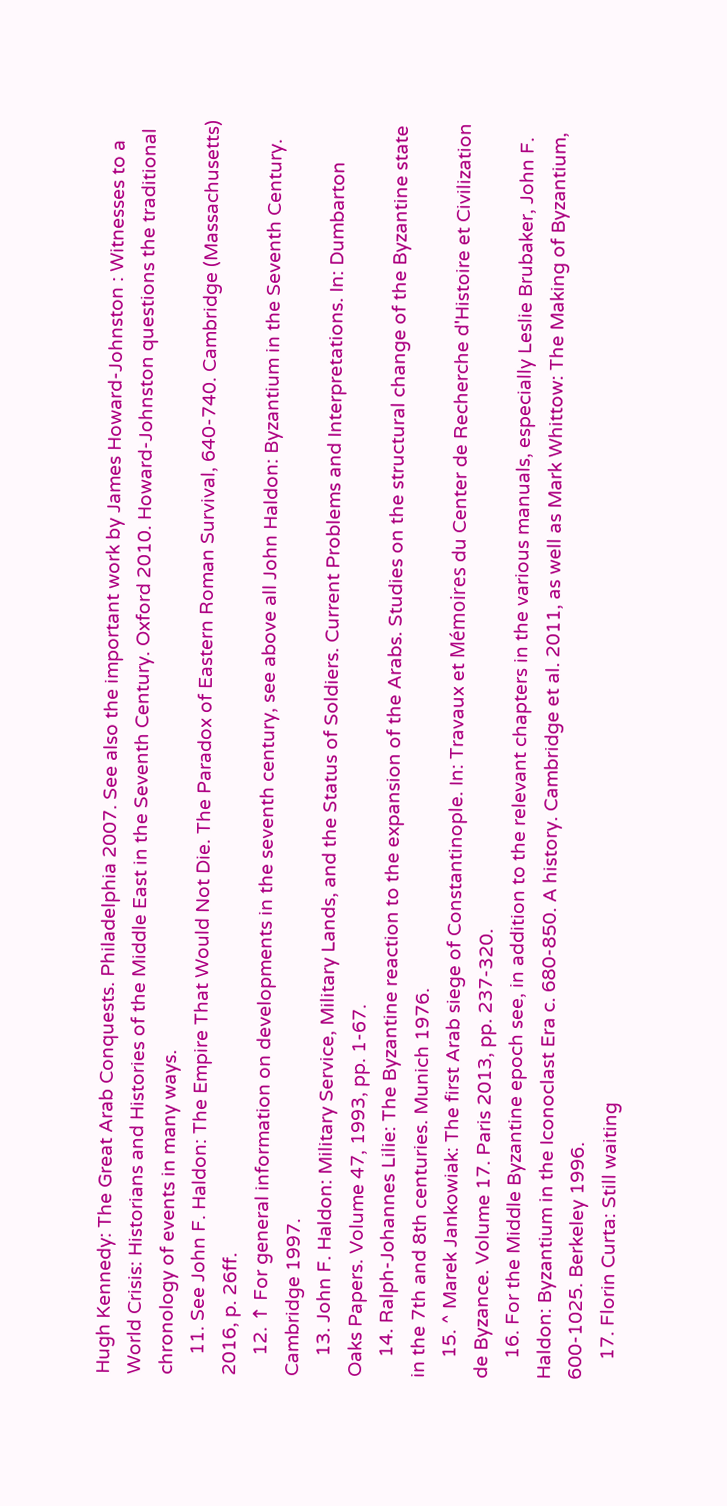Hugh Kennedy: The Great Arab Conquests. Philadelphia 2007. See also the important work by James Howard-Johnston : Witnesses to a World Crisis: Historians and Histories of the Middle East in the Seventh Century. Oxford 2010. Howard-Johnston questions the traditional chronology of events in many ways.
    11. See John F. Haldon: The Empire That Would Not Die. The Paradox of Eastern Roman Survival, 640-740. Cambridge (Massachusetts) 2016, p. 26ff.
    12. ↑ For general information on developments in the seventh century, see above all John Haldon: Byzantium in the Seventh Century. Cambridge 1997.
    13. John F. Haldon: Military Service, Military Lands, and the Status of Soldiers. Current Problems and Interpretations. In: Dumbarton Oaks Papers. Volume 47, 1993, pp. 1-67.
    14. Ralph-Johannes Lilie: The Byzantine reaction to the expansion of the Arabs. Studies on the structural change of the Byzantine state in the 7th and 8th centuries. Munich 1976.
    15. ^ Marek Jankowiak: The first Arab siege of Constantinople. In: Travaux et Mémoires du Center de Recherche d'Histoire et Civilization de Byzance. Volume 17. Paris 2013, pp. 237-320.
    16. For the Middle Byzantine epoch see, in addition to the relevant chapters in the various manuals, especially Leslie Brubaker, John F. Haldon: Byzantium in the Iconoclast Era c. 680-850. A history. Cambridge et al. 2011, as well as Mark Whittow: The Making of Byzantium, 600-1025. Berkeley 1996.
    17. Florin Curta: Still waiting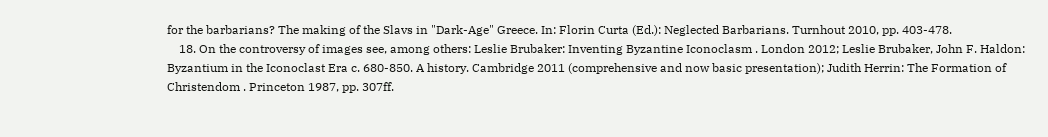for the barbarians? The making of the Slavs in "Dark-Age" Greece. In: Florin Curta (Ed.): Neglected Barbarians. Turnhout 2010, pp. 403-478.
    18. On the controversy of images see, among others: Leslie Brubaker: Inventing Byzantine Iconoclasm . London 2012; Leslie Brubaker, John F. Haldon: Byzantium in the Iconoclast Era c. 680-850. A history. Cambridge 2011 (comprehensive and now basic presentation); Judith Herrin: The Formation of Christendom . Princeton 1987, pp. 307ff.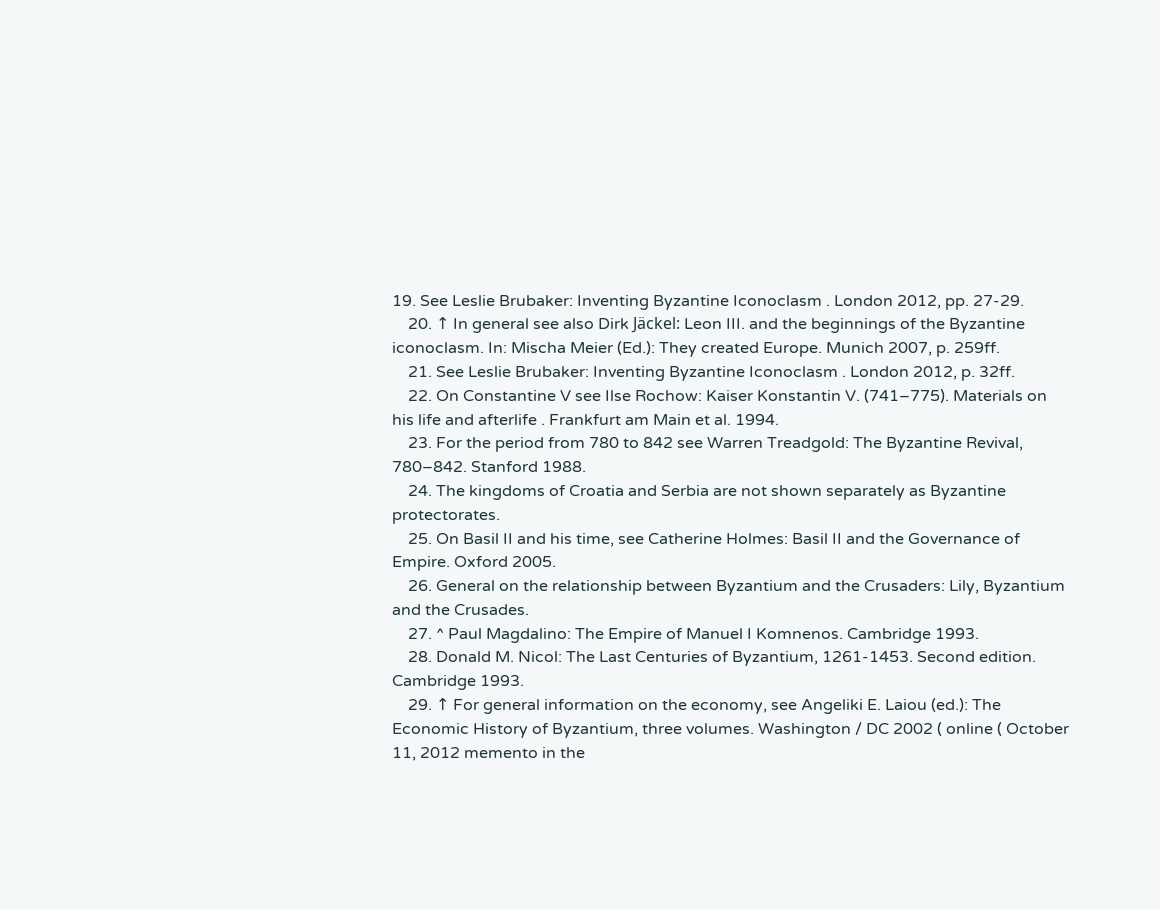19. See Leslie Brubaker: Inventing Byzantine Iconoclasm . London 2012, pp. 27-29.
    20. ↑ In general see also Dirk Jäckel: Leon III. and the beginnings of the Byzantine iconoclasm. In: Mischa Meier (Ed.): They created Europe. Munich 2007, p. 259ff.
    21. See Leslie Brubaker: Inventing Byzantine Iconoclasm . London 2012, p. 32ff.
    22. On Constantine V see Ilse Rochow: Kaiser Konstantin V. (741–775). Materials on his life and afterlife . Frankfurt am Main et al. 1994.
    23. For the period from 780 to 842 see Warren Treadgold: The Byzantine Revival, 780–842. Stanford 1988.
    24. The kingdoms of Croatia and Serbia are not shown separately as Byzantine protectorates.
    25. On Basil II and his time, see Catherine Holmes: Basil II and the Governance of Empire. Oxford 2005.
    26. General on the relationship between Byzantium and the Crusaders: Lily, Byzantium and the Crusades.
    27. ^ Paul Magdalino: The Empire of Manuel I Komnenos. Cambridge 1993.
    28. Donald M. Nicol: The Last Centuries of Byzantium, 1261-1453. Second edition. Cambridge 1993.
    29. ↑ For general information on the economy, see Angeliki E. Laiou (ed.): The Economic History of Byzantium, three volumes. Washington / DC 2002 ( online ( October 11, 2012 memento in the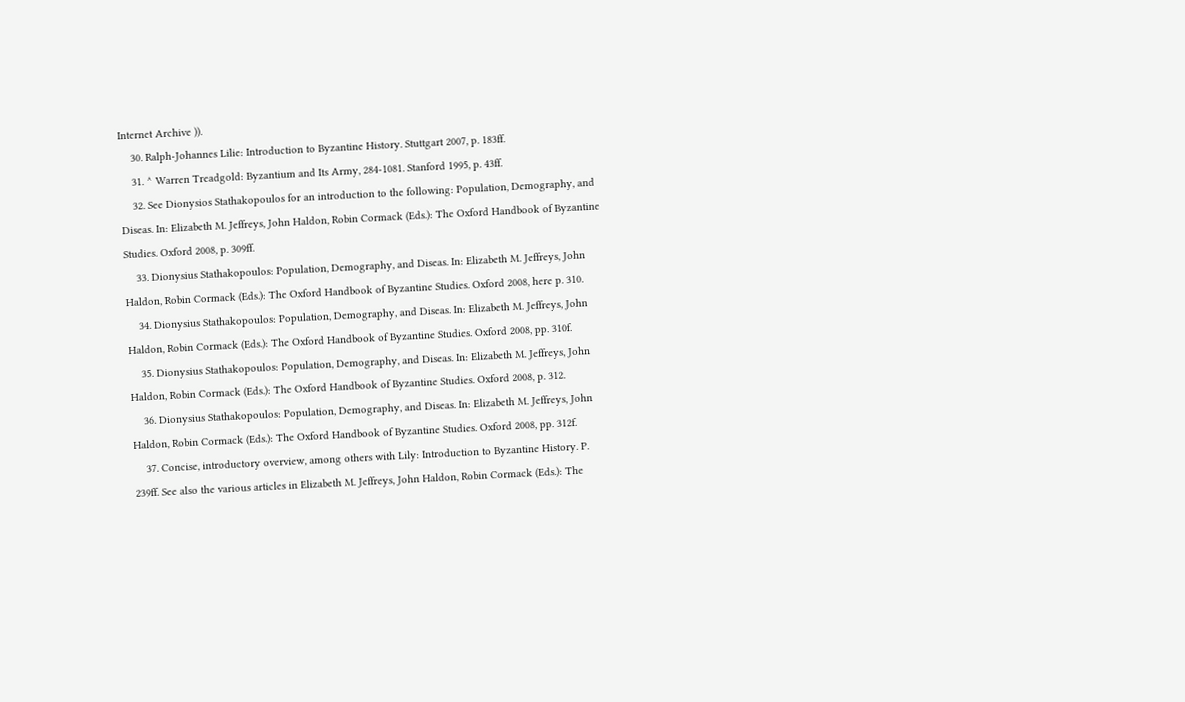Internet Archive )).
    30. Ralph-Johannes Lilie: Introduction to Byzantine History. Stuttgart 2007, p. 183ff.
    31. ^ Warren Treadgold: Byzantium and Its Army, 284-1081. Stanford 1995, p. 43ff.
    32. See Dionysios Stathakopoulos for an introduction to the following: Population, Demography, and Diseas. In: Elizabeth M. Jeffreys, John Haldon, Robin Cormack (Eds.): The Oxford Handbook of Byzantine Studies. Oxford 2008, p. 309ff.
    33. Dionysius Stathakopoulos: Population, Demography, and Diseas. In: Elizabeth M. Jeffreys, John Haldon, Robin Cormack (Eds.): The Oxford Handbook of Byzantine Studies. Oxford 2008, here p. 310.
    34. Dionysius Stathakopoulos: Population, Demography, and Diseas. In: Elizabeth M. Jeffreys, John Haldon, Robin Cormack (Eds.): The Oxford Handbook of Byzantine Studies. Oxford 2008, pp. 310f.
    35. Dionysius Stathakopoulos: Population, Demography, and Diseas. In: Elizabeth M. Jeffreys, John Haldon, Robin Cormack (Eds.): The Oxford Handbook of Byzantine Studies. Oxford 2008, p. 312.
    36. Dionysius Stathakopoulos: Population, Demography, and Diseas. In: Elizabeth M. Jeffreys, John Haldon, Robin Cormack (Eds.): The Oxford Handbook of Byzantine Studies. Oxford 2008, pp. 312f.
    37. Concise, introductory overview, among others with Lily: Introduction to Byzantine History. P. 239ff. See also the various articles in Elizabeth M. Jeffreys, John Haldon, Robin Cormack (Eds.): The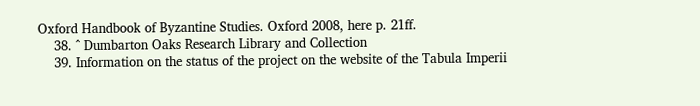Oxford Handbook of Byzantine Studies. Oxford 2008, here p. 21ff.
    38. ^ Dumbarton Oaks Research Library and Collection
    39. Information on the status of the project on the website of the Tabula Imperii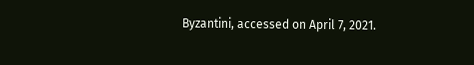Byzantini, accessed on April 7, 2021.